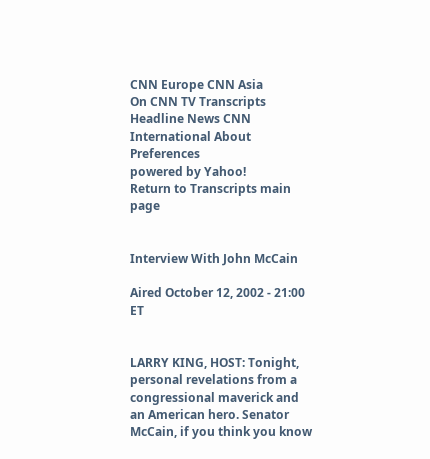CNN Europe CNN Asia
On CNN TV Transcripts Headline News CNN International About Preferences
powered by Yahoo!
Return to Transcripts main page


Interview With John McCain

Aired October 12, 2002 - 21:00   ET


LARRY KING, HOST: Tonight, personal revelations from a congressional maverick and an American hero. Senator McCain, if you think you know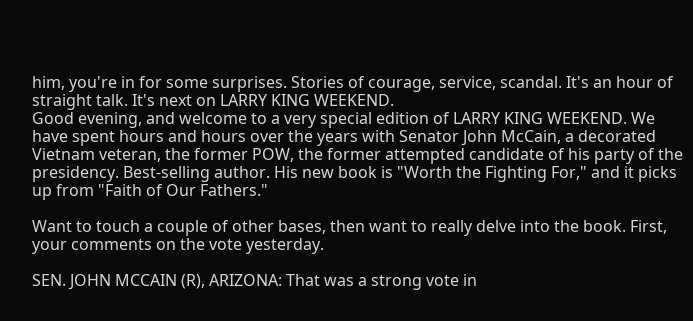him, you're in for some surprises. Stories of courage, service, scandal. It's an hour of straight talk. It's next on LARRY KING WEEKEND.
Good evening, and welcome to a very special edition of LARRY KING WEEKEND. We have spent hours and hours over the years with Senator John McCain, a decorated Vietnam veteran, the former POW, the former attempted candidate of his party of the presidency. Best-selling author. His new book is "Worth the Fighting For," and it picks up from "Faith of Our Fathers."

Want to touch a couple of other bases, then want to really delve into the book. First, your comments on the vote yesterday.

SEN. JOHN MCCAIN (R), ARIZONA: That was a strong vote in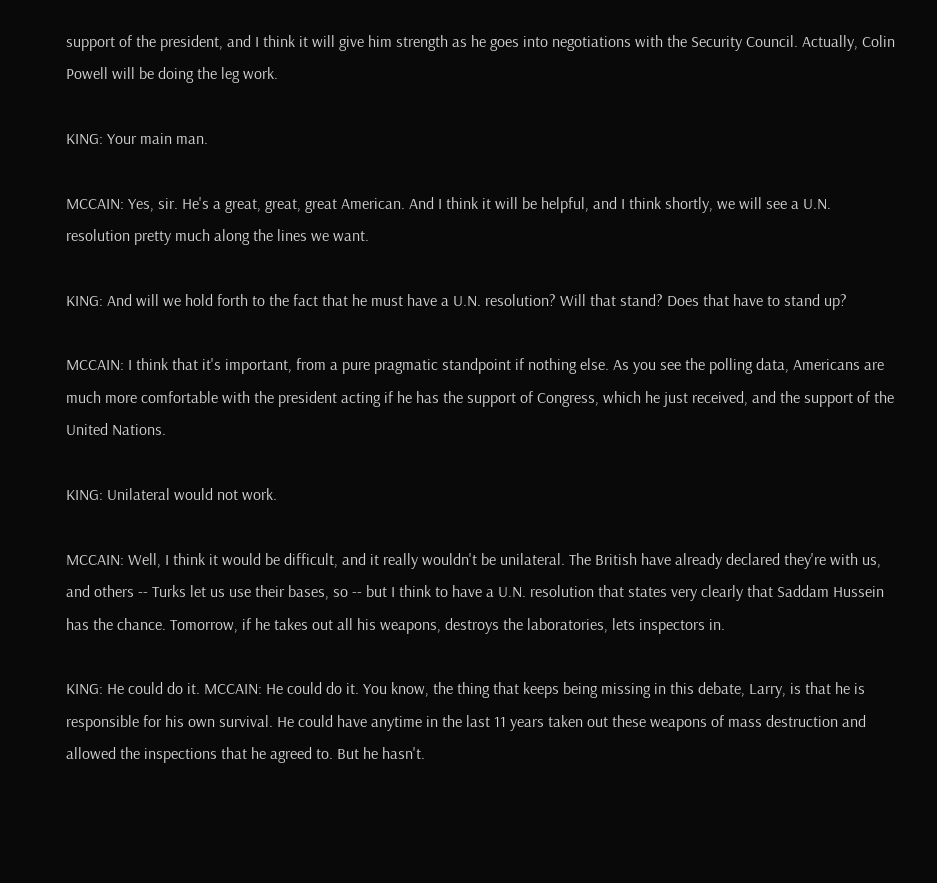support of the president, and I think it will give him strength as he goes into negotiations with the Security Council. Actually, Colin Powell will be doing the leg work.

KING: Your main man.

MCCAIN: Yes, sir. He's a great, great, great American. And I think it will be helpful, and I think shortly, we will see a U.N. resolution pretty much along the lines we want.

KING: And will we hold forth to the fact that he must have a U.N. resolution? Will that stand? Does that have to stand up?

MCCAIN: I think that it's important, from a pure pragmatic standpoint if nothing else. As you see the polling data, Americans are much more comfortable with the president acting if he has the support of Congress, which he just received, and the support of the United Nations.

KING: Unilateral would not work.

MCCAIN: Well, I think it would be difficult, and it really wouldn't be unilateral. The British have already declared they're with us, and others -- Turks let us use their bases, so -- but I think to have a U.N. resolution that states very clearly that Saddam Hussein has the chance. Tomorrow, if he takes out all his weapons, destroys the laboratories, lets inspectors in.

KING: He could do it. MCCAIN: He could do it. You know, the thing that keeps being missing in this debate, Larry, is that he is responsible for his own survival. He could have anytime in the last 11 years taken out these weapons of mass destruction and allowed the inspections that he agreed to. But he hasn't.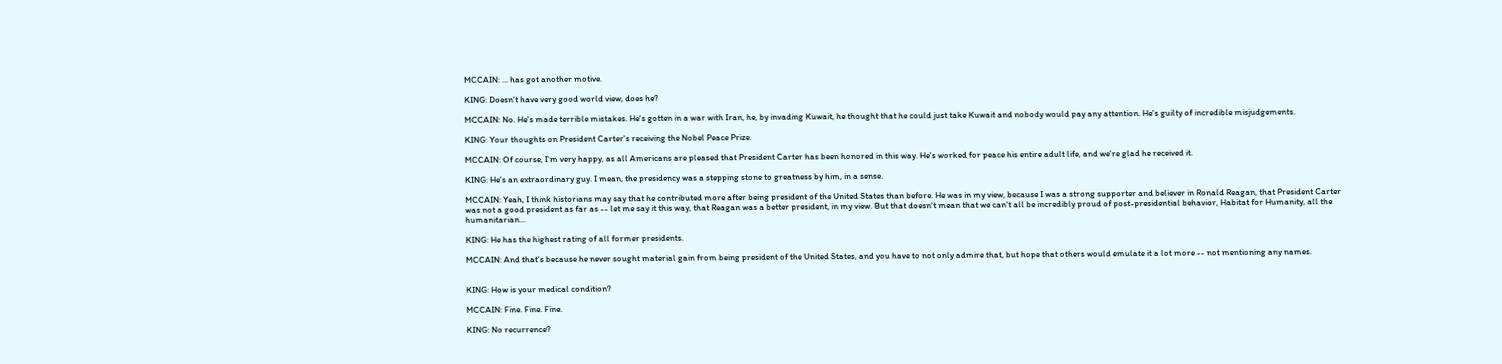MCCAIN: ... has got another motive.

KING: Doesn't have very good world view, does he?

MCCAIN: No. He's made terrible mistakes. He's gotten in a war with Iran, he, by invading Kuwait, he thought that he could just take Kuwait and nobody would pay any attention. He's guilty of incredible misjudgements.

KING: Your thoughts on President Carter's receiving the Nobel Peace Prize.

MCCAIN: Of course, I'm very happy, as all Americans are pleased that President Carter has been honored in this way. He's worked for peace his entire adult life, and we're glad he received it.

KING: He's an extraordinary guy. I mean, the presidency was a stepping stone to greatness by him, in a sense.

MCCAIN: Yeah, I think historians may say that he contributed more after being president of the United States than before. He was in my view, because I was a strong supporter and believer in Ronald Reagan, that President Carter was not a good president as far as -- let me say it this way, that Reagan was a better president, in my view. But that doesn't mean that we can't all be incredibly proud of post-presidential behavior, Habitat for Humanity, all the humanitarian...

KING: He has the highest rating of all former presidents.

MCCAIN: And that's because he never sought material gain from being president of the United States, and you have to not only admire that, but hope that others would emulate it a lot more -- not mentioning any names.


KING: How is your medical condition?

MCCAIN: Fine. Fine. Fine.

KING: No recurrence?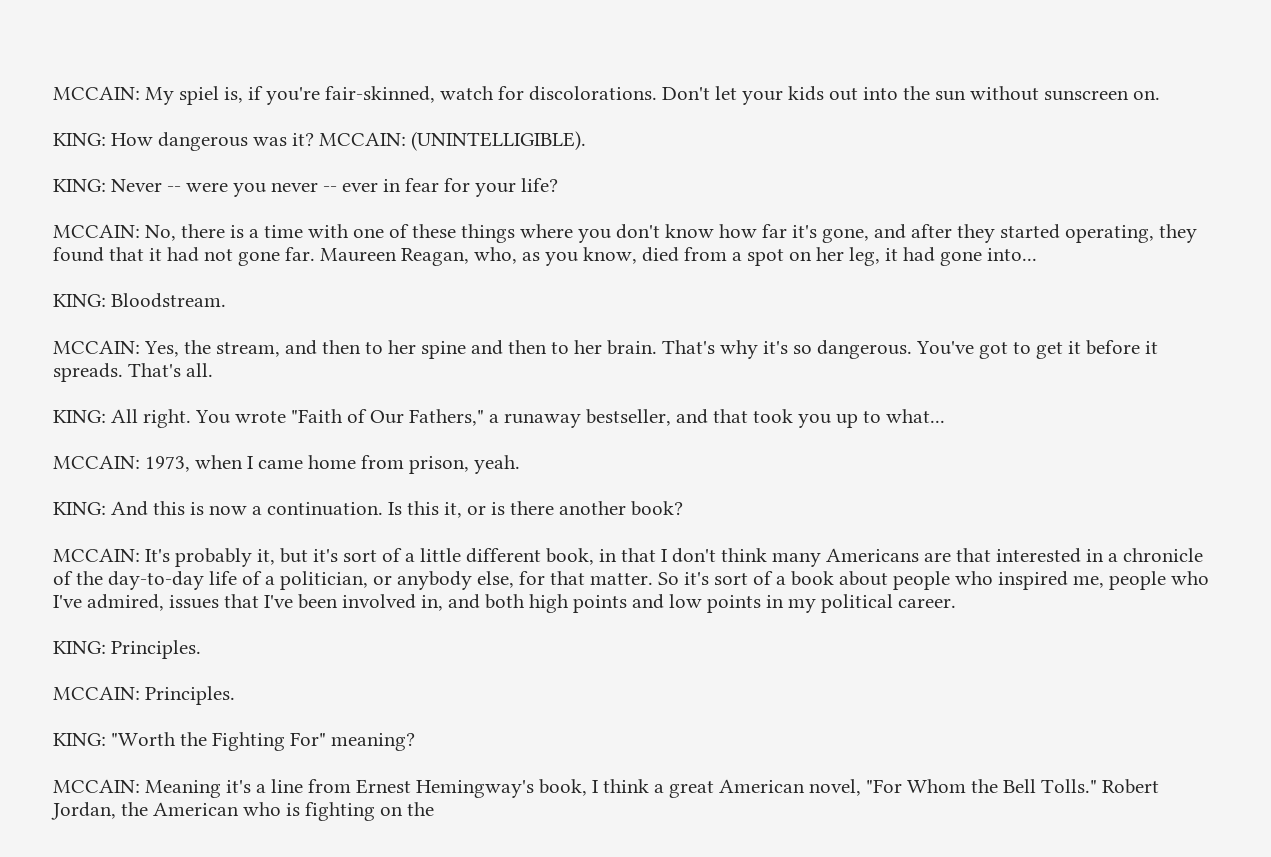MCCAIN: My spiel is, if you're fair-skinned, watch for discolorations. Don't let your kids out into the sun without sunscreen on.

KING: How dangerous was it? MCCAIN: (UNINTELLIGIBLE).

KING: Never -- were you never -- ever in fear for your life?

MCCAIN: No, there is a time with one of these things where you don't know how far it's gone, and after they started operating, they found that it had not gone far. Maureen Reagan, who, as you know, died from a spot on her leg, it had gone into...

KING: Bloodstream.

MCCAIN: Yes, the stream, and then to her spine and then to her brain. That's why it's so dangerous. You've got to get it before it spreads. That's all.

KING: All right. You wrote "Faith of Our Fathers," a runaway bestseller, and that took you up to what...

MCCAIN: 1973, when I came home from prison, yeah.

KING: And this is now a continuation. Is this it, or is there another book?

MCCAIN: It's probably it, but it's sort of a little different book, in that I don't think many Americans are that interested in a chronicle of the day-to-day life of a politician, or anybody else, for that matter. So it's sort of a book about people who inspired me, people who I've admired, issues that I've been involved in, and both high points and low points in my political career.

KING: Principles.

MCCAIN: Principles.

KING: "Worth the Fighting For" meaning?

MCCAIN: Meaning it's a line from Ernest Hemingway's book, I think a great American novel, "For Whom the Bell Tolls." Robert Jordan, the American who is fighting on the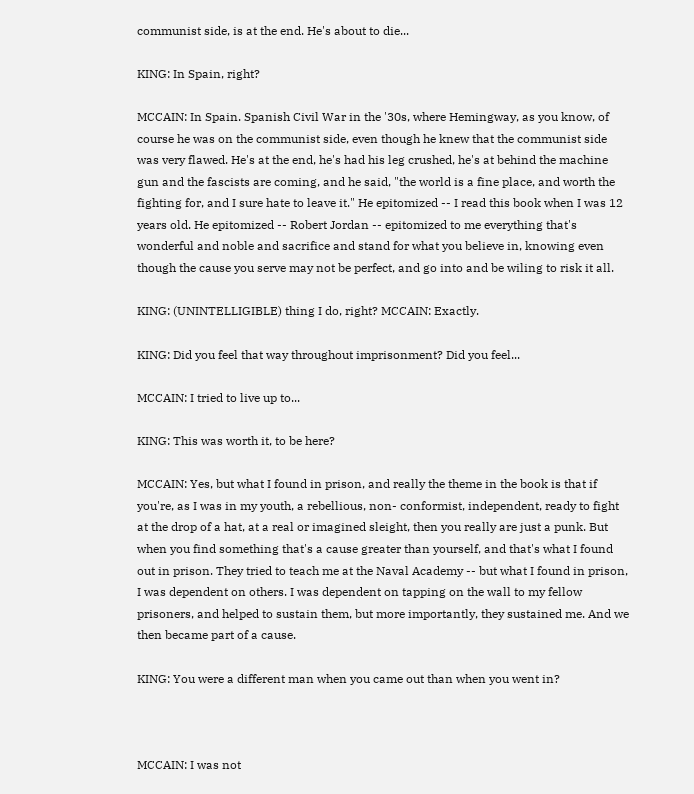communist side, is at the end. He's about to die...

KING: In Spain, right?

MCCAIN: In Spain. Spanish Civil War in the '30s, where Hemingway, as you know, of course he was on the communist side, even though he knew that the communist side was very flawed. He's at the end, he's had his leg crushed, he's at behind the machine gun and the fascists are coming, and he said, "the world is a fine place, and worth the fighting for, and I sure hate to leave it." He epitomized -- I read this book when I was 12 years old. He epitomized -- Robert Jordan -- epitomized to me everything that's wonderful and noble and sacrifice and stand for what you believe in, knowing even though the cause you serve may not be perfect, and go into and be wiling to risk it all.

KING: (UNINTELLIGIBLE) thing I do, right? MCCAIN: Exactly.

KING: Did you feel that way throughout imprisonment? Did you feel...

MCCAIN: I tried to live up to...

KING: This was worth it, to be here?

MCCAIN: Yes, but what I found in prison, and really the theme in the book is that if you're, as I was in my youth, a rebellious, non- conformist, independent, ready to fight at the drop of a hat, at a real or imagined sleight, then you really are just a punk. But when you find something that's a cause greater than yourself, and that's what I found out in prison. They tried to teach me at the Naval Academy -- but what I found in prison, I was dependent on others. I was dependent on tapping on the wall to my fellow prisoners, and helped to sustain them, but more importantly, they sustained me. And we then became part of a cause.

KING: You were a different man when you came out than when you went in?



MCCAIN: I was not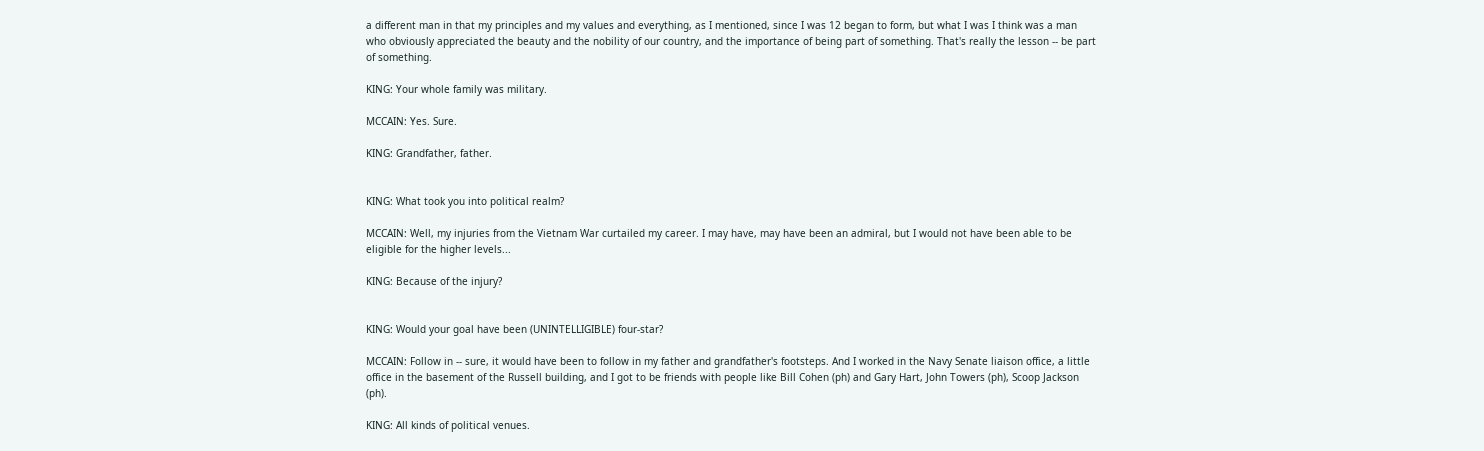a different man in that my principles and my values and everything, as I mentioned, since I was 12 began to form, but what I was I think was a man who obviously appreciated the beauty and the nobility of our country, and the importance of being part of something. That's really the lesson -- be part of something.

KING: Your whole family was military.

MCCAIN: Yes. Sure.

KING: Grandfather, father.


KING: What took you into political realm?

MCCAIN: Well, my injuries from the Vietnam War curtailed my career. I may have, may have been an admiral, but I would not have been able to be eligible for the higher levels...

KING: Because of the injury?


KING: Would your goal have been (UNINTELLIGIBLE) four-star?

MCCAIN: Follow in -- sure, it would have been to follow in my father and grandfather's footsteps. And I worked in the Navy Senate liaison office, a little office in the basement of the Russell building, and I got to be friends with people like Bill Cohen (ph) and Gary Hart, John Towers (ph), Scoop Jackson (ph).

KING: All kinds of political venues.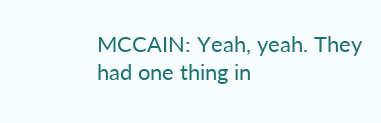MCCAIN: Yeah, yeah. They had one thing in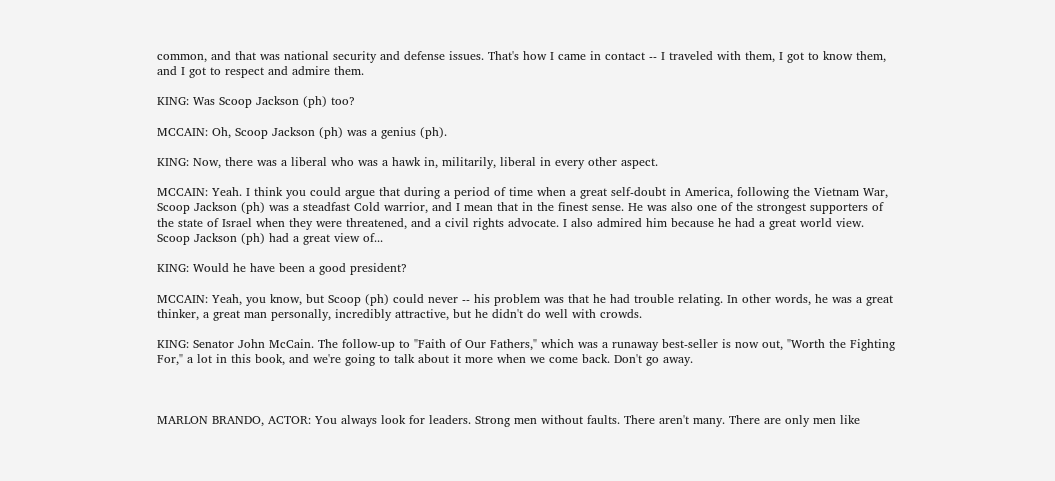common, and that was national security and defense issues. That's how I came in contact -- I traveled with them, I got to know them, and I got to respect and admire them.

KING: Was Scoop Jackson (ph) too?

MCCAIN: Oh, Scoop Jackson (ph) was a genius (ph).

KING: Now, there was a liberal who was a hawk in, militarily, liberal in every other aspect.

MCCAIN: Yeah. I think you could argue that during a period of time when a great self-doubt in America, following the Vietnam War, Scoop Jackson (ph) was a steadfast Cold warrior, and I mean that in the finest sense. He was also one of the strongest supporters of the state of Israel when they were threatened, and a civil rights advocate. I also admired him because he had a great world view. Scoop Jackson (ph) had a great view of...

KING: Would he have been a good president?

MCCAIN: Yeah, you know, but Scoop (ph) could never -- his problem was that he had trouble relating. In other words, he was a great thinker, a great man personally, incredibly attractive, but he didn't do well with crowds.

KING: Senator John McCain. The follow-up to "Faith of Our Fathers," which was a runaway best-seller is now out, "Worth the Fighting For," a lot in this book, and we're going to talk about it more when we come back. Don't go away.



MARLON BRANDO, ACTOR: You always look for leaders. Strong men without faults. There aren't many. There are only men like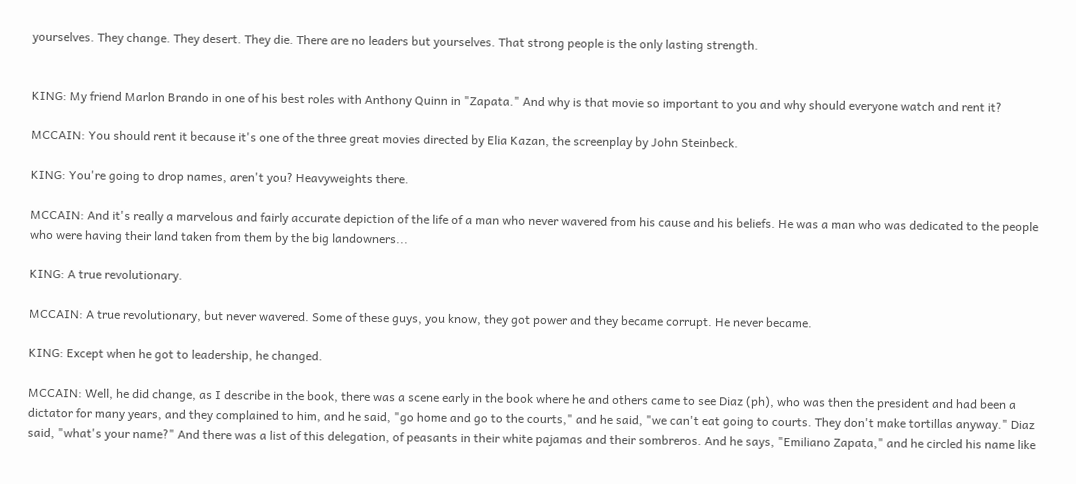yourselves. They change. They desert. They die. There are no leaders but yourselves. That strong people is the only lasting strength.


KING: My friend Marlon Brando in one of his best roles with Anthony Quinn in "Zapata." And why is that movie so important to you and why should everyone watch and rent it?

MCCAIN: You should rent it because it's one of the three great movies directed by Elia Kazan, the screenplay by John Steinbeck.

KING: You're going to drop names, aren't you? Heavyweights there.

MCCAIN: And it's really a marvelous and fairly accurate depiction of the life of a man who never wavered from his cause and his beliefs. He was a man who was dedicated to the people who were having their land taken from them by the big landowners...

KING: A true revolutionary.

MCCAIN: A true revolutionary, but never wavered. Some of these guys, you know, they got power and they became corrupt. He never became.

KING: Except when he got to leadership, he changed.

MCCAIN: Well, he did change, as I describe in the book, there was a scene early in the book where he and others came to see Diaz (ph), who was then the president and had been a dictator for many years, and they complained to him, and he said, "go home and go to the courts," and he said, "we can't eat going to courts. They don't make tortillas anyway." Diaz said, "what's your name?" And there was a list of this delegation, of peasants in their white pajamas and their sombreros. And he says, "Emiliano Zapata," and he circled his name like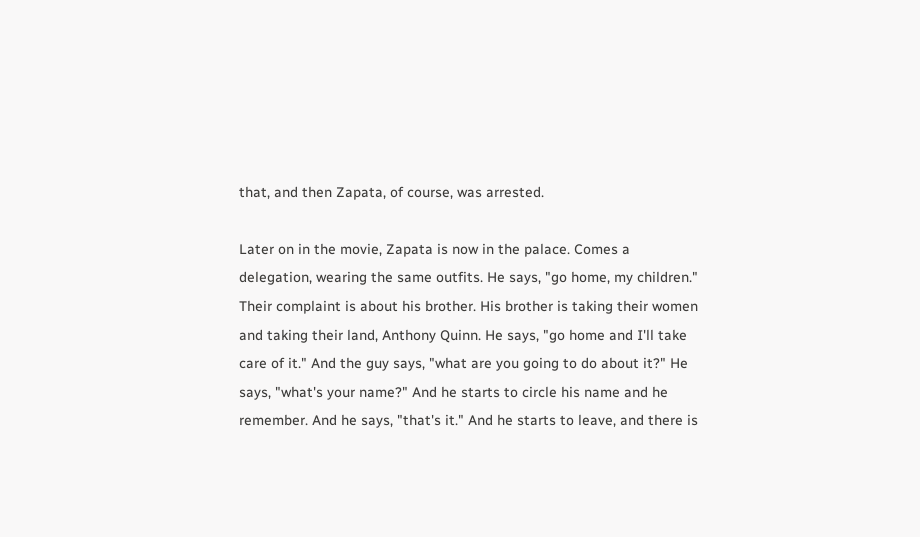that, and then Zapata, of course, was arrested.

Later on in the movie, Zapata is now in the palace. Comes a delegation, wearing the same outfits. He says, "go home, my children." Their complaint is about his brother. His brother is taking their women and taking their land, Anthony Quinn. He says, "go home and I'll take care of it." And the guy says, "what are you going to do about it?" He says, "what's your name?" And he starts to circle his name and he remember. And he says, "that's it." And he starts to leave, and there is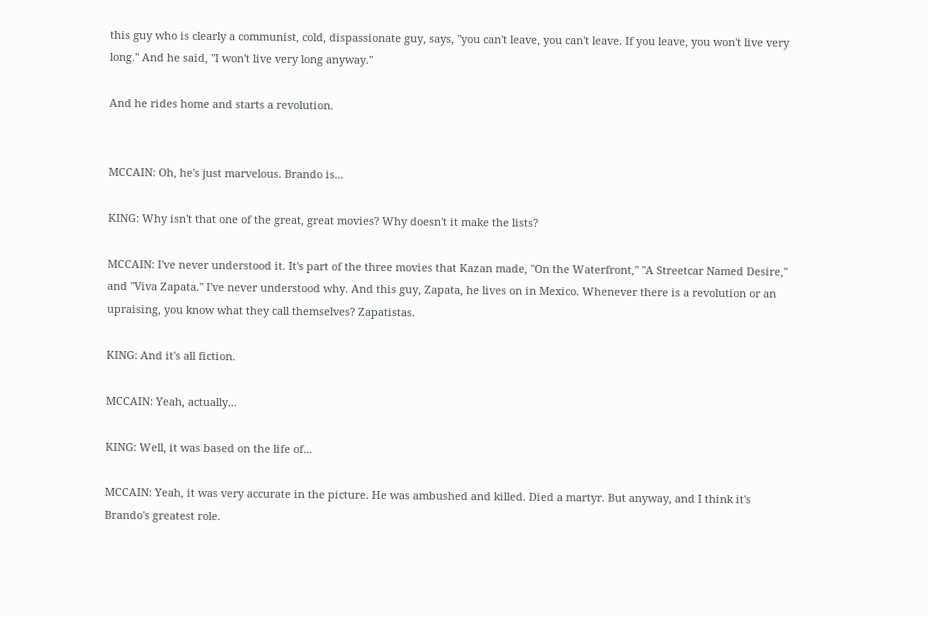this guy who is clearly a communist, cold, dispassionate guy, says, "you can't leave, you can't leave. If you leave, you won't live very long." And he said, "I won't live very long anyway."

And he rides home and starts a revolution.


MCCAIN: Oh, he's just marvelous. Brando is...

KING: Why isn't that one of the great, great movies? Why doesn't it make the lists?

MCCAIN: I've never understood it. It's part of the three movies that Kazan made, "On the Waterfront," "A Streetcar Named Desire," and "Viva Zapata." I've never understood why. And this guy, Zapata, he lives on in Mexico. Whenever there is a revolution or an upraising, you know what they call themselves? Zapatistas.

KING: And it's all fiction.

MCCAIN: Yeah, actually...

KING: Well, it was based on the life of...

MCCAIN: Yeah, it was very accurate in the picture. He was ambushed and killed. Died a martyr. But anyway, and I think it's Brando's greatest role.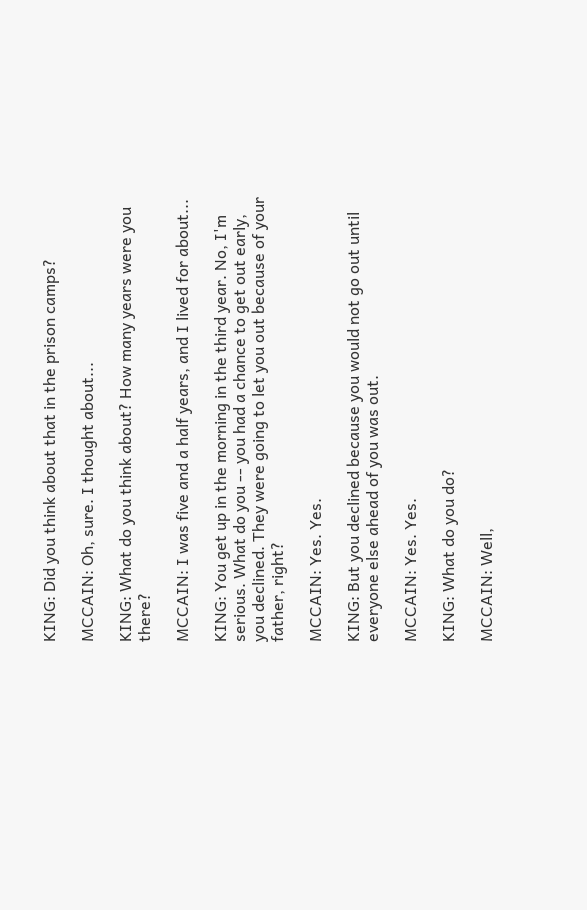KING: Did you think about that in the prison camps?

MCCAIN: Oh, sure. I thought about...

KING: What do you think about? How many years were you there?

MCCAIN: I was five and a half years, and I lived for about...

KING: You get up in the morning in the third year. No, I'm serious. What do you -- you had a chance to get out early, you declined. They were going to let you out because of your father, right?

MCCAIN: Yes. Yes.

KING: But you declined because you would not go out until everyone else ahead of you was out.

MCCAIN: Yes. Yes.

KING: What do you do?

MCCAIN: Well,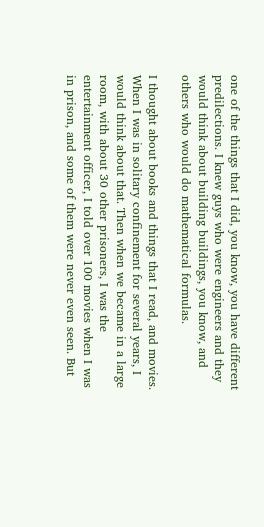one of the things that I did, you know, you have different predilections. I knew guys who were engineers and they would think about building buildings, you know, and others who would do mathematical formulas.

I thought about books and things that I read, and movies. When I was in solitary confinement for several years, I would think about that. Then when we became in a large room, with about 30 other prisoners, I was the entertainment officer, I told over 100 movies when I was in prison, and some of them were never even seen. But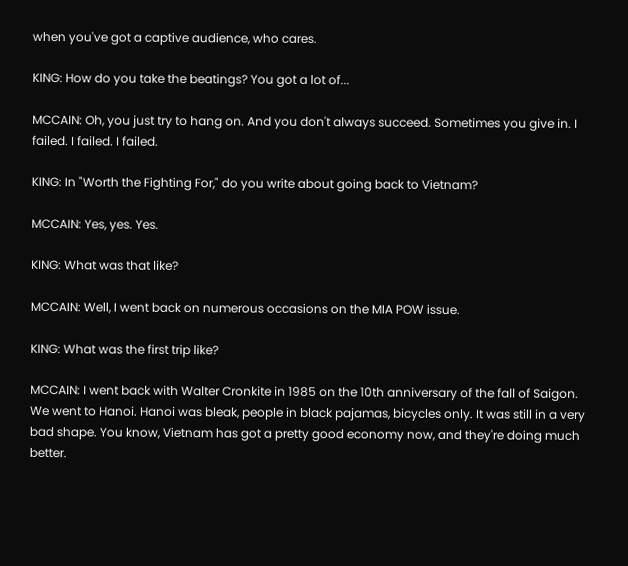when you've got a captive audience, who cares.

KING: How do you take the beatings? You got a lot of...

MCCAIN: Oh, you just try to hang on. And you don't always succeed. Sometimes you give in. I failed. I failed. I failed.

KING: In "Worth the Fighting For," do you write about going back to Vietnam?

MCCAIN: Yes, yes. Yes.

KING: What was that like?

MCCAIN: Well, I went back on numerous occasions on the MIA POW issue.

KING: What was the first trip like?

MCCAIN: I went back with Walter Cronkite in 1985 on the 10th anniversary of the fall of Saigon. We went to Hanoi. Hanoi was bleak, people in black pajamas, bicycles only. It was still in a very bad shape. You know, Vietnam has got a pretty good economy now, and they're doing much better.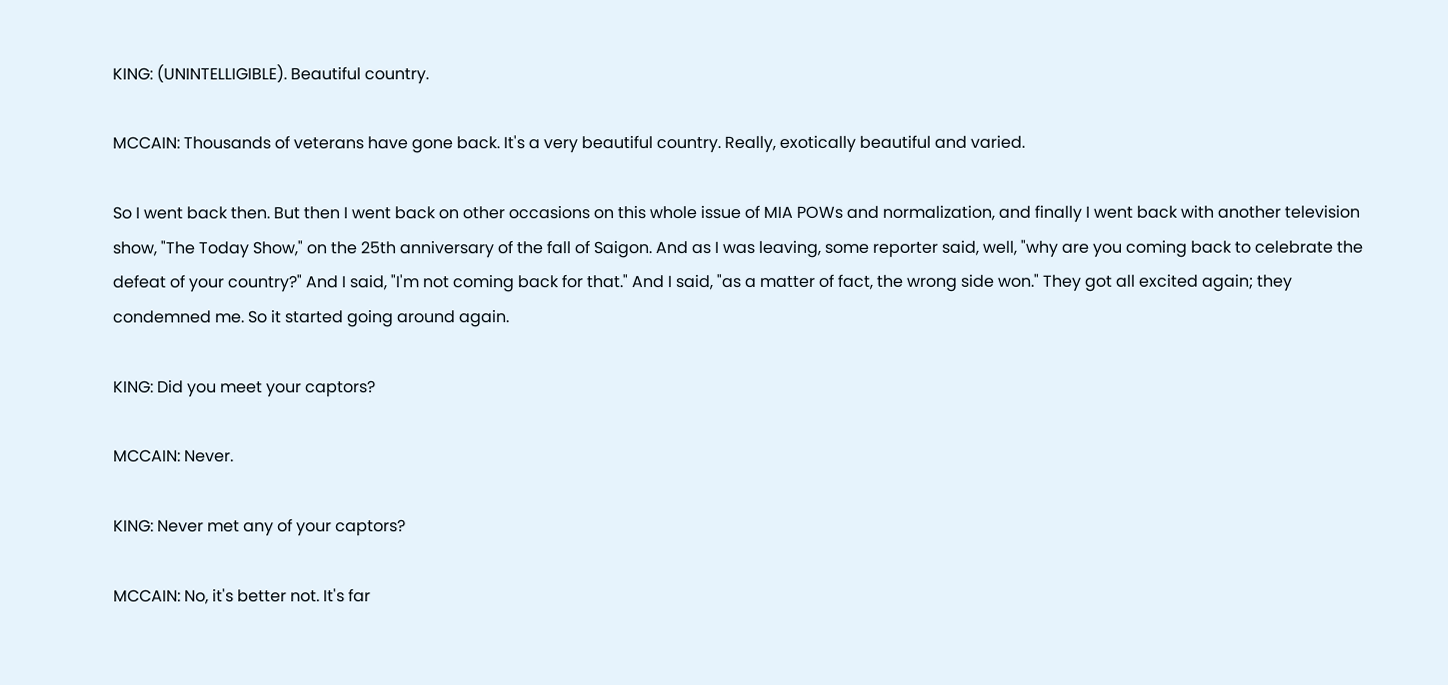KING: (UNINTELLIGIBLE). Beautiful country.

MCCAIN: Thousands of veterans have gone back. It's a very beautiful country. Really, exotically beautiful and varied.

So I went back then. But then I went back on other occasions on this whole issue of MIA POWs and normalization, and finally I went back with another television show, "The Today Show," on the 25th anniversary of the fall of Saigon. And as I was leaving, some reporter said, well, "why are you coming back to celebrate the defeat of your country?" And I said, "I'm not coming back for that." And I said, "as a matter of fact, the wrong side won." They got all excited again; they condemned me. So it started going around again.

KING: Did you meet your captors?

MCCAIN: Never.

KING: Never met any of your captors?

MCCAIN: No, it's better not. It's far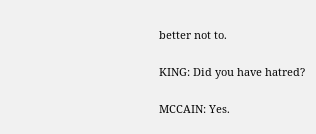better not to.

KING: Did you have hatred?

MCCAIN: Yes.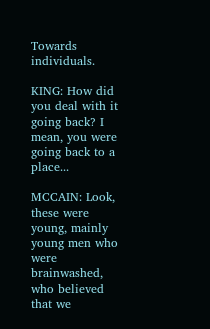Towards individuals.

KING: How did you deal with it going back? I mean, you were going back to a place...

MCCAIN: Look, these were young, mainly young men who were brainwashed, who believed that we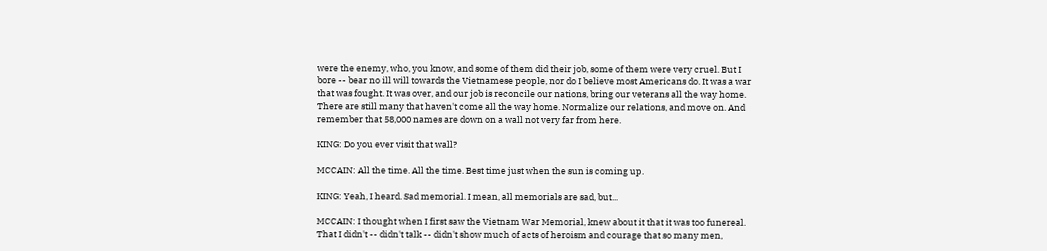were the enemy, who, you know, and some of them did their job, some of them were very cruel. But I bore -- bear no ill will towards the Vietnamese people, nor do I believe most Americans do. It was a war that was fought. It was over, and our job is reconcile our nations, bring our veterans all the way home. There are still many that haven't come all the way home. Normalize our relations, and move on. And remember that 58,000 names are down on a wall not very far from here.

KING: Do you ever visit that wall?

MCCAIN: All the time. All the time. Best time just when the sun is coming up.

KING: Yeah, I heard. Sad memorial. I mean, all memorials are sad, but...

MCCAIN: I thought when I first saw the Vietnam War Memorial, knew about it that it was too funereal. That I didn't -- didn't talk -- didn't show much of acts of heroism and courage that so many men,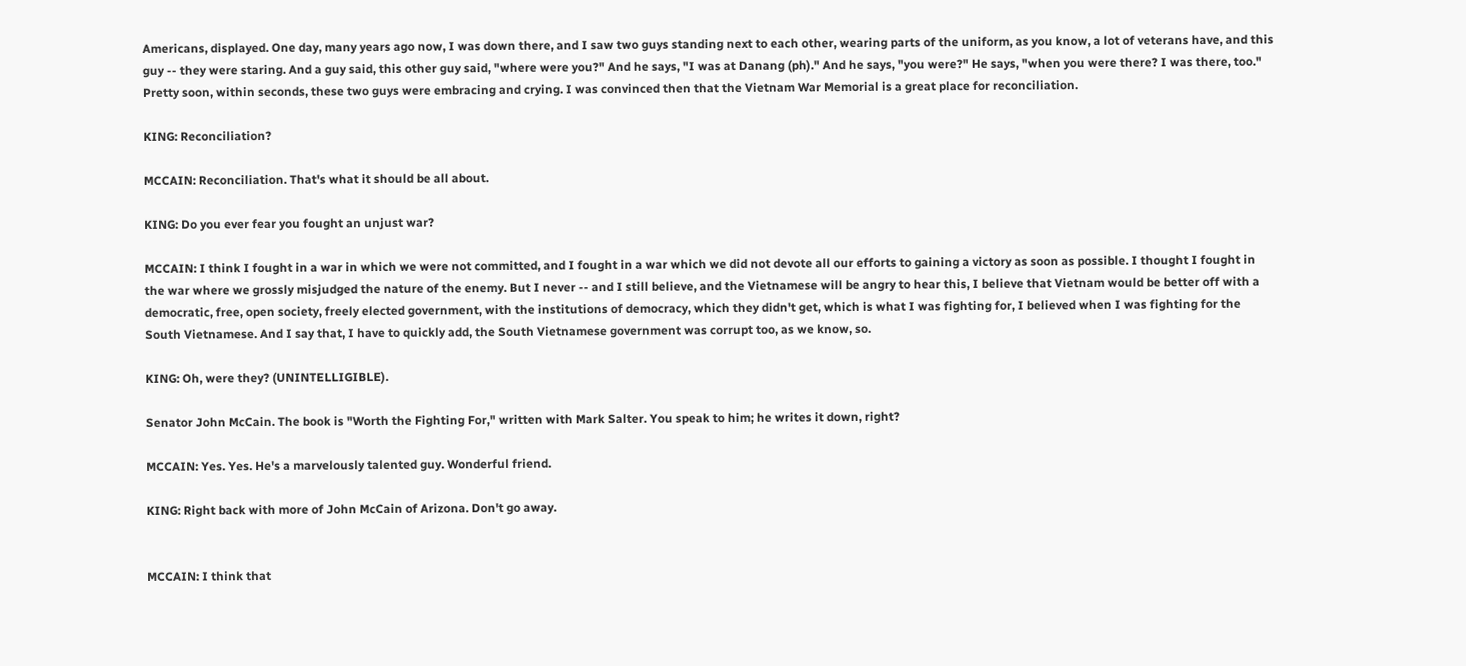Americans, displayed. One day, many years ago now, I was down there, and I saw two guys standing next to each other, wearing parts of the uniform, as you know, a lot of veterans have, and this guy -- they were staring. And a guy said, this other guy said, "where were you?" And he says, "I was at Danang (ph)." And he says, "you were?" He says, "when you were there? I was there, too." Pretty soon, within seconds, these two guys were embracing and crying. I was convinced then that the Vietnam War Memorial is a great place for reconciliation.

KING: Reconciliation?

MCCAIN: Reconciliation. That's what it should be all about.

KING: Do you ever fear you fought an unjust war?

MCCAIN: I think I fought in a war in which we were not committed, and I fought in a war which we did not devote all our efforts to gaining a victory as soon as possible. I thought I fought in the war where we grossly misjudged the nature of the enemy. But I never -- and I still believe, and the Vietnamese will be angry to hear this, I believe that Vietnam would be better off with a democratic, free, open society, freely elected government, with the institutions of democracy, which they didn't get, which is what I was fighting for, I believed when I was fighting for the South Vietnamese. And I say that, I have to quickly add, the South Vietnamese government was corrupt too, as we know, so.

KING: Oh, were they? (UNINTELLIGIBLE).

Senator John McCain. The book is "Worth the Fighting For," written with Mark Salter. You speak to him; he writes it down, right?

MCCAIN: Yes. Yes. He's a marvelously talented guy. Wonderful friend.

KING: Right back with more of John McCain of Arizona. Don't go away.


MCCAIN: I think that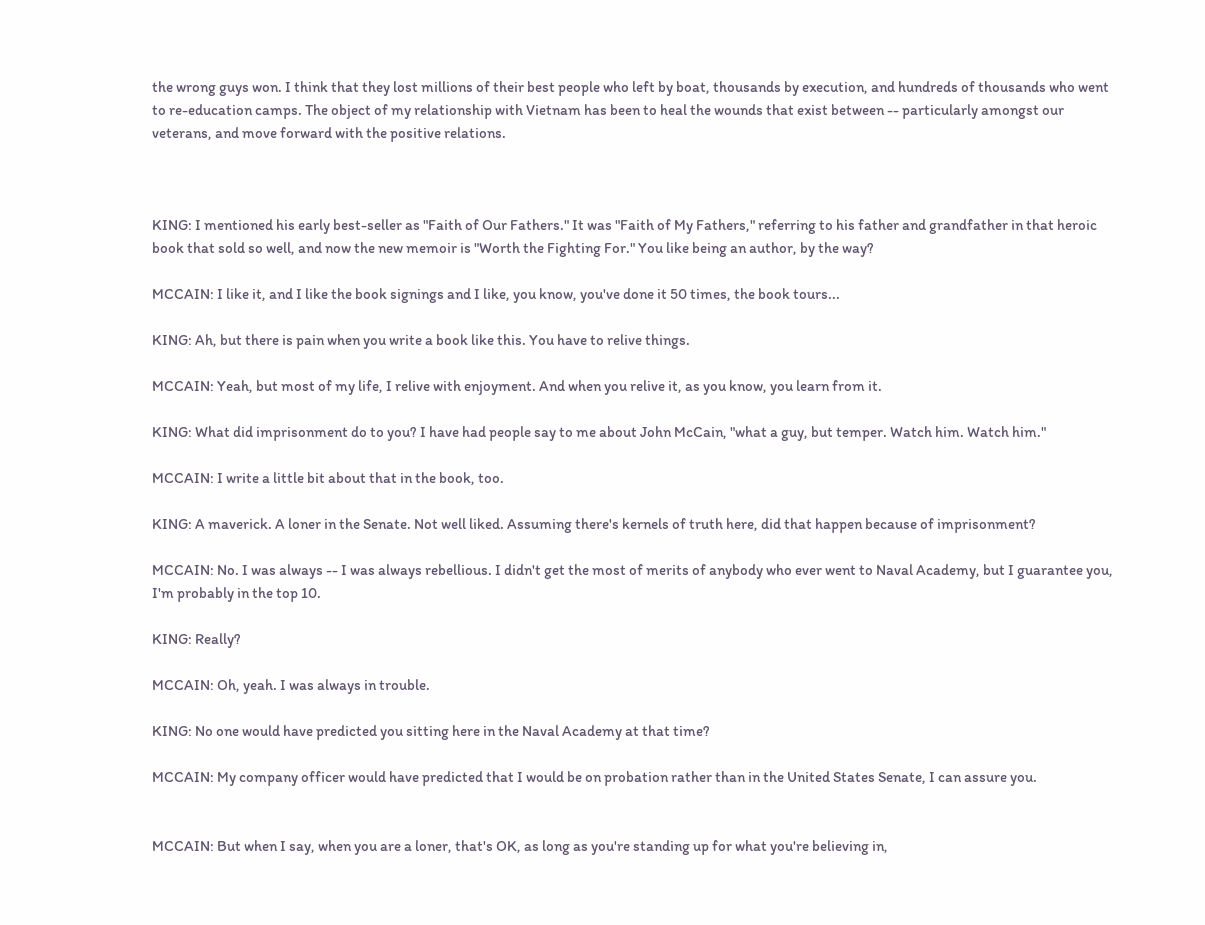the wrong guys won. I think that they lost millions of their best people who left by boat, thousands by execution, and hundreds of thousands who went to re-education camps. The object of my relationship with Vietnam has been to heal the wounds that exist between -- particularly amongst our veterans, and move forward with the positive relations.



KING: I mentioned his early best-seller as "Faith of Our Fathers." It was "Faith of My Fathers," referring to his father and grandfather in that heroic book that sold so well, and now the new memoir is "Worth the Fighting For." You like being an author, by the way?

MCCAIN: I like it, and I like the book signings and I like, you know, you've done it 50 times, the book tours...

KING: Ah, but there is pain when you write a book like this. You have to relive things.

MCCAIN: Yeah, but most of my life, I relive with enjoyment. And when you relive it, as you know, you learn from it.

KING: What did imprisonment do to you? I have had people say to me about John McCain, "what a guy, but temper. Watch him. Watch him."

MCCAIN: I write a little bit about that in the book, too.

KING: A maverick. A loner in the Senate. Not well liked. Assuming there's kernels of truth here, did that happen because of imprisonment?

MCCAIN: No. I was always -- I was always rebellious. I didn't get the most of merits of anybody who ever went to Naval Academy, but I guarantee you, I'm probably in the top 10.

KING: Really?

MCCAIN: Oh, yeah. I was always in trouble.

KING: No one would have predicted you sitting here in the Naval Academy at that time?

MCCAIN: My company officer would have predicted that I would be on probation rather than in the United States Senate, I can assure you.


MCCAIN: But when I say, when you are a loner, that's OK, as long as you're standing up for what you're believing in,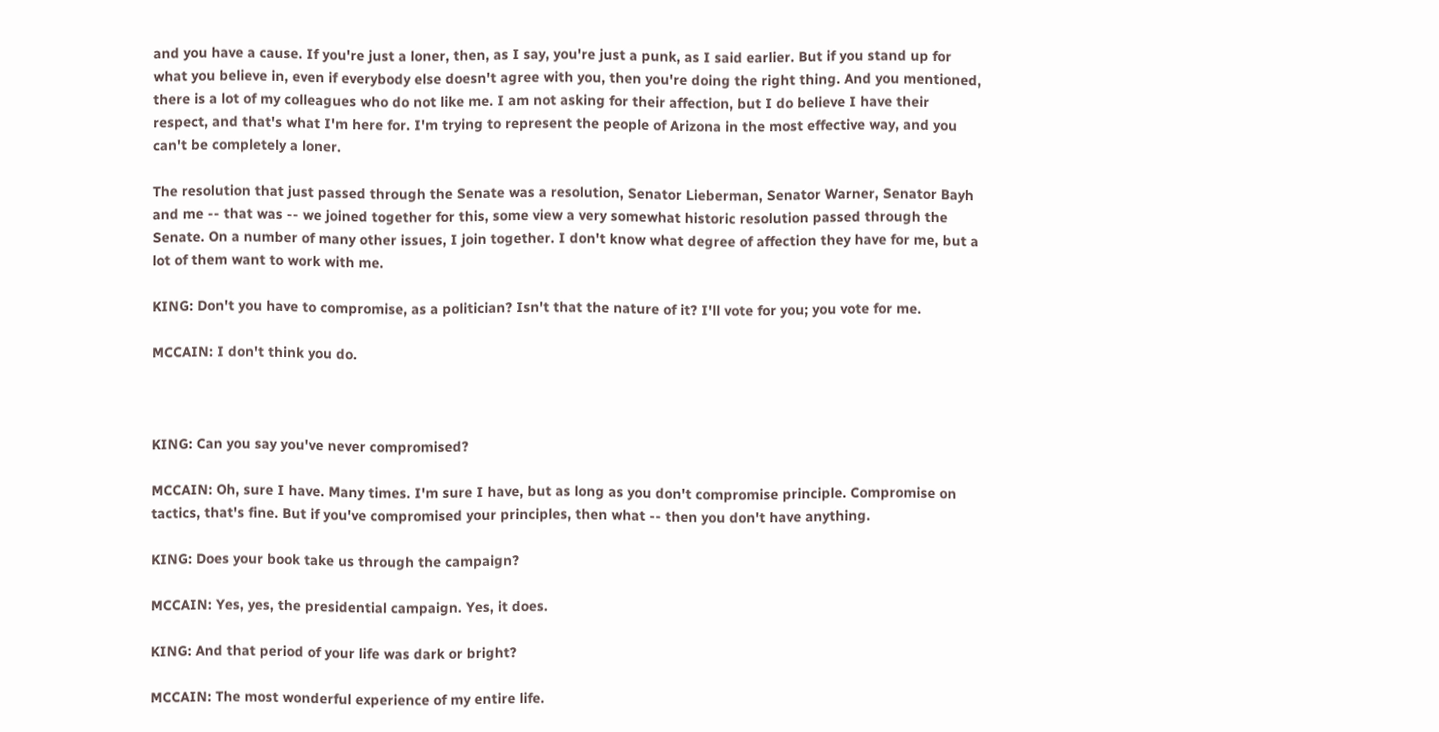and you have a cause. If you're just a loner, then, as I say, you're just a punk, as I said earlier. But if you stand up for what you believe in, even if everybody else doesn't agree with you, then you're doing the right thing. And you mentioned, there is a lot of my colleagues who do not like me. I am not asking for their affection, but I do believe I have their respect, and that's what I'm here for. I'm trying to represent the people of Arizona in the most effective way, and you can't be completely a loner.

The resolution that just passed through the Senate was a resolution, Senator Lieberman, Senator Warner, Senator Bayh and me -- that was -- we joined together for this, some view a very somewhat historic resolution passed through the Senate. On a number of many other issues, I join together. I don't know what degree of affection they have for me, but a lot of them want to work with me.

KING: Don't you have to compromise, as a politician? Isn't that the nature of it? I'll vote for you; you vote for me.

MCCAIN: I don't think you do.



KING: Can you say you've never compromised?

MCCAIN: Oh, sure I have. Many times. I'm sure I have, but as long as you don't compromise principle. Compromise on tactics, that's fine. But if you've compromised your principles, then what -- then you don't have anything.

KING: Does your book take us through the campaign?

MCCAIN: Yes, yes, the presidential campaign. Yes, it does.

KING: And that period of your life was dark or bright?

MCCAIN: The most wonderful experience of my entire life.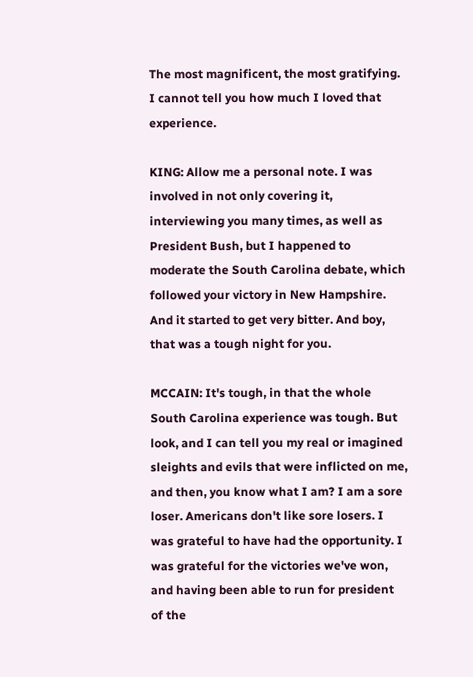The most magnificent, the most gratifying. I cannot tell you how much I loved that experience.

KING: Allow me a personal note. I was involved in not only covering it, interviewing you many times, as well as President Bush, but I happened to moderate the South Carolina debate, which followed your victory in New Hampshire. And it started to get very bitter. And boy, that was a tough night for you.

MCCAIN: It's tough, in that the whole South Carolina experience was tough. But look, and I can tell you my real or imagined sleights and evils that were inflicted on me, and then, you know what I am? I am a sore loser. Americans don't like sore losers. I was grateful to have had the opportunity. I was grateful for the victories we've won, and having been able to run for president of the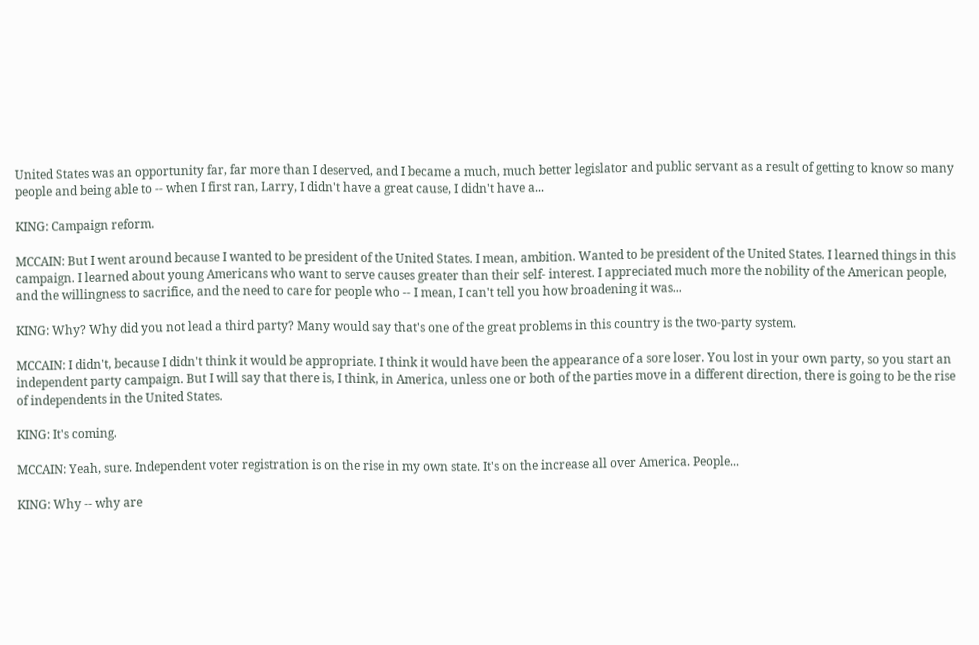United States was an opportunity far, far more than I deserved, and I became a much, much better legislator and public servant as a result of getting to know so many people and being able to -- when I first ran, Larry, I didn't have a great cause, I didn't have a...

KING: Campaign reform.

MCCAIN: But I went around because I wanted to be president of the United States. I mean, ambition. Wanted to be president of the United States. I learned things in this campaign. I learned about young Americans who want to serve causes greater than their self- interest. I appreciated much more the nobility of the American people, and the willingness to sacrifice, and the need to care for people who -- I mean, I can't tell you how broadening it was...

KING: Why? Why did you not lead a third party? Many would say that's one of the great problems in this country is the two-party system.

MCCAIN: I didn't, because I didn't think it would be appropriate. I think it would have been the appearance of a sore loser. You lost in your own party, so you start an independent party campaign. But I will say that there is, I think, in America, unless one or both of the parties move in a different direction, there is going to be the rise of independents in the United States.

KING: It's coming.

MCCAIN: Yeah, sure. Independent voter registration is on the rise in my own state. It's on the increase all over America. People...

KING: Why -- why are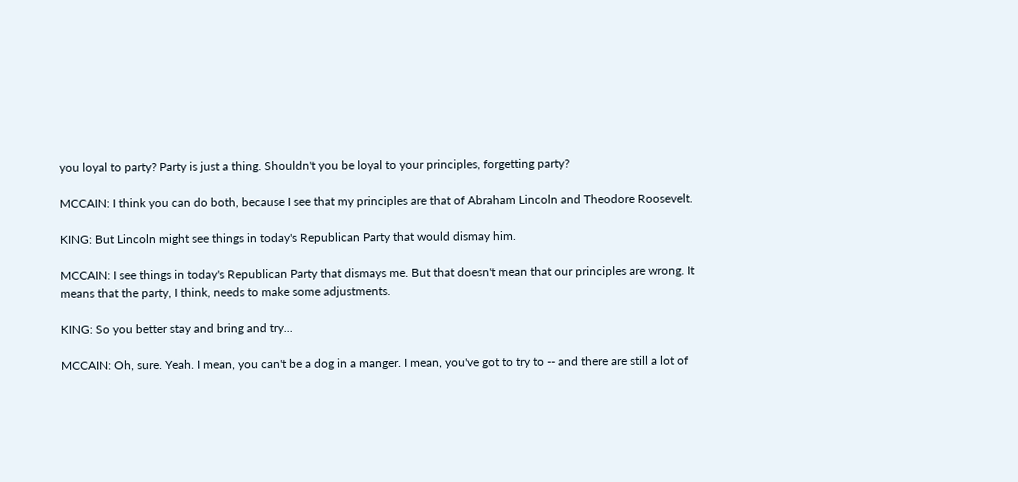you loyal to party? Party is just a thing. Shouldn't you be loyal to your principles, forgetting party?

MCCAIN: I think you can do both, because I see that my principles are that of Abraham Lincoln and Theodore Roosevelt.

KING: But Lincoln might see things in today's Republican Party that would dismay him.

MCCAIN: I see things in today's Republican Party that dismays me. But that doesn't mean that our principles are wrong. It means that the party, I think, needs to make some adjustments.

KING: So you better stay and bring and try...

MCCAIN: Oh, sure. Yeah. I mean, you can't be a dog in a manger. I mean, you've got to try to -- and there are still a lot of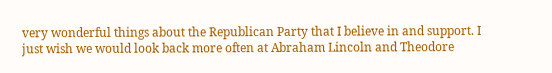very wonderful things about the Republican Party that I believe in and support. I just wish we would look back more often at Abraham Lincoln and Theodore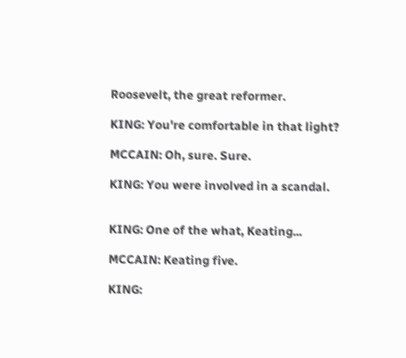Roosevelt, the great reformer.

KING: You're comfortable in that light?

MCCAIN: Oh, sure. Sure.

KING: You were involved in a scandal.


KING: One of the what, Keating...

MCCAIN: Keating five.

KING: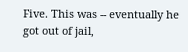Five. This was -- eventually he got out of jail,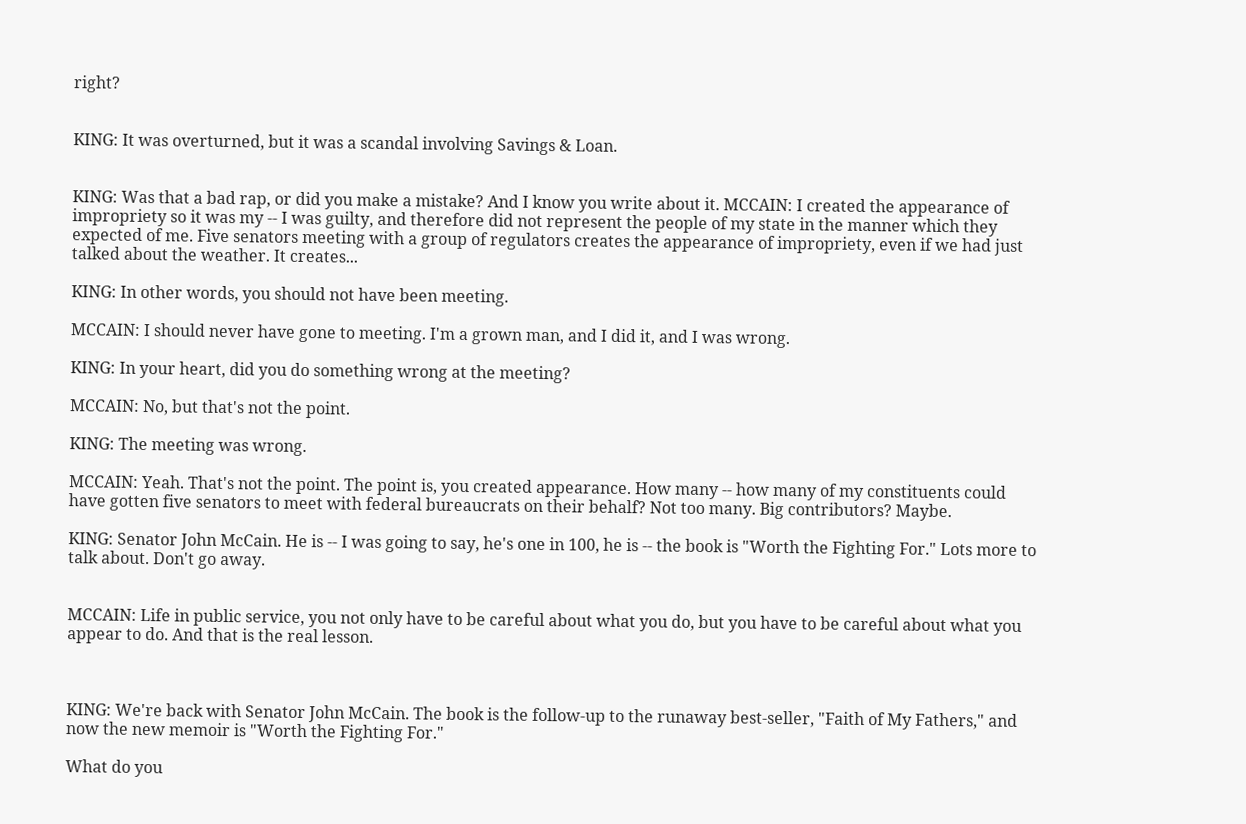right?


KING: It was overturned, but it was a scandal involving Savings & Loan.


KING: Was that a bad rap, or did you make a mistake? And I know you write about it. MCCAIN: I created the appearance of impropriety so it was my -- I was guilty, and therefore did not represent the people of my state in the manner which they expected of me. Five senators meeting with a group of regulators creates the appearance of impropriety, even if we had just talked about the weather. It creates...

KING: In other words, you should not have been meeting.

MCCAIN: I should never have gone to meeting. I'm a grown man, and I did it, and I was wrong.

KING: In your heart, did you do something wrong at the meeting?

MCCAIN: No, but that's not the point.

KING: The meeting was wrong.

MCCAIN: Yeah. That's not the point. The point is, you created appearance. How many -- how many of my constituents could have gotten five senators to meet with federal bureaucrats on their behalf? Not too many. Big contributors? Maybe.

KING: Senator John McCain. He is -- I was going to say, he's one in 100, he is -- the book is "Worth the Fighting For." Lots more to talk about. Don't go away.


MCCAIN: Life in public service, you not only have to be careful about what you do, but you have to be careful about what you appear to do. And that is the real lesson.



KING: We're back with Senator John McCain. The book is the follow-up to the runaway best-seller, "Faith of My Fathers," and now the new memoir is "Worth the Fighting For."

What do you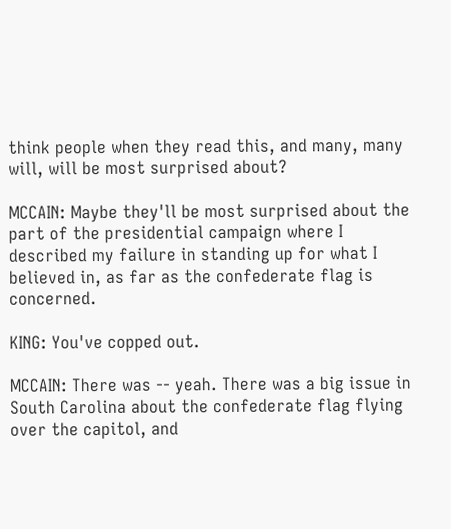think people when they read this, and many, many will, will be most surprised about?

MCCAIN: Maybe they'll be most surprised about the part of the presidential campaign where I described my failure in standing up for what I believed in, as far as the confederate flag is concerned.

KING: You've copped out.

MCCAIN: There was -- yeah. There was a big issue in South Carolina about the confederate flag flying over the capitol, and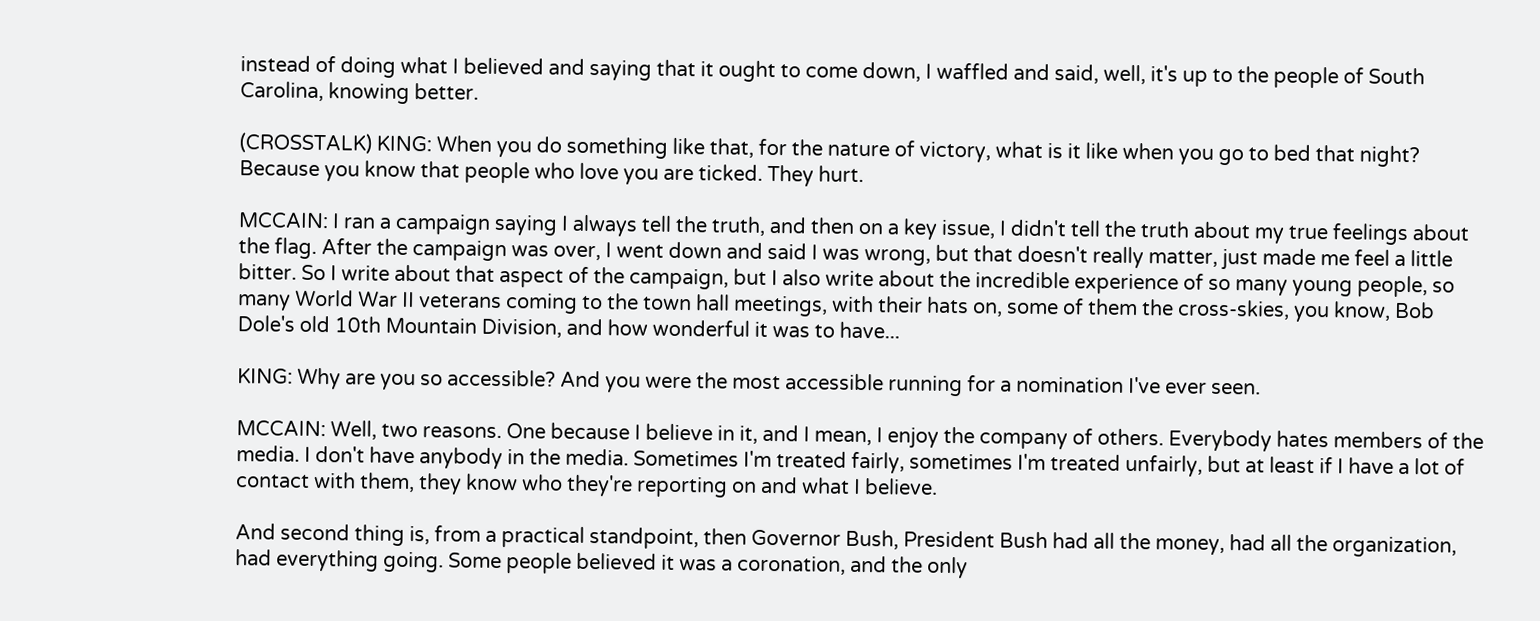instead of doing what I believed and saying that it ought to come down, I waffled and said, well, it's up to the people of South Carolina, knowing better.

(CROSSTALK) KING: When you do something like that, for the nature of victory, what is it like when you go to bed that night? Because you know that people who love you are ticked. They hurt.

MCCAIN: I ran a campaign saying I always tell the truth, and then on a key issue, I didn't tell the truth about my true feelings about the flag. After the campaign was over, I went down and said I was wrong, but that doesn't really matter, just made me feel a little bitter. So I write about that aspect of the campaign, but I also write about the incredible experience of so many young people, so many World War II veterans coming to the town hall meetings, with their hats on, some of them the cross-skies, you know, Bob Dole's old 10th Mountain Division, and how wonderful it was to have...

KING: Why are you so accessible? And you were the most accessible running for a nomination I've ever seen.

MCCAIN: Well, two reasons. One because I believe in it, and I mean, I enjoy the company of others. Everybody hates members of the media. I don't have anybody in the media. Sometimes I'm treated fairly, sometimes I'm treated unfairly, but at least if I have a lot of contact with them, they know who they're reporting on and what I believe.

And second thing is, from a practical standpoint, then Governor Bush, President Bush had all the money, had all the organization, had everything going. Some people believed it was a coronation, and the only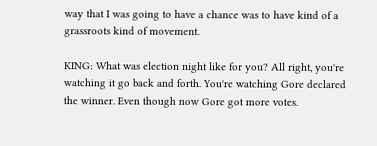way that I was going to have a chance was to have kind of a grassroots kind of movement.

KING: What was election night like for you? All right, you're watching it go back and forth. You're watching Gore declared the winner. Even though now Gore got more votes.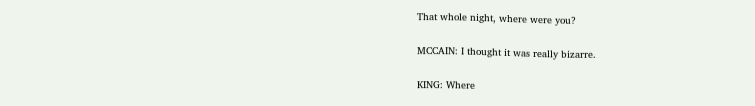That whole night, where were you?

MCCAIN: I thought it was really bizarre.

KING: Where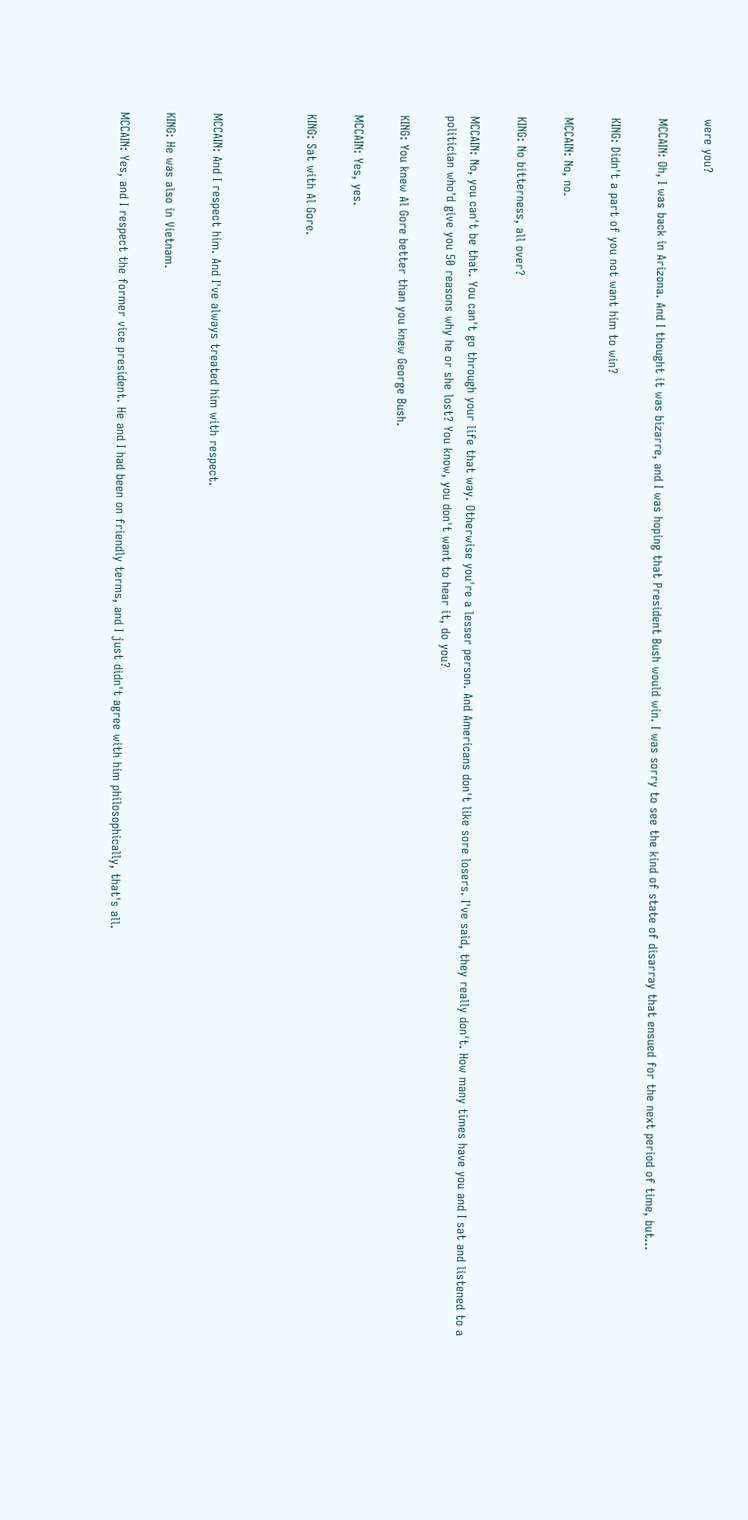were you?

MCCAIN: Oh, I was back in Arizona. And I thought it was bizarre, and I was hoping that President Bush would win. I was sorry to see the kind of state of disarray that ensued for the next period of time, but...

KING: Didn't a part of you not want him to win?

MCCAIN: No, no.

KING: No bitterness, all over?

MCCAIN: No, you can't be that. You can't go through your life that way. Otherwise you're a lesser person. And Americans don't like sore losers. I've said, they really don't. How many times have you and I sat and listened to a politician who'd give you 50 reasons why he or she lost? You know, you don't want to hear it, do you?

KING: You knew Al Gore better than you knew George Bush.

MCCAIN: Yes, yes.

KING: Sat with Al Gore.



MCCAIN: And I respect him. And I've always treated him with respect.

KING: He was also in Vietnam.

MCCAIN: Yes, and I respect the former vice president. He and I had been on friendly terms, and I just didn't agree with him philosophically, that's all.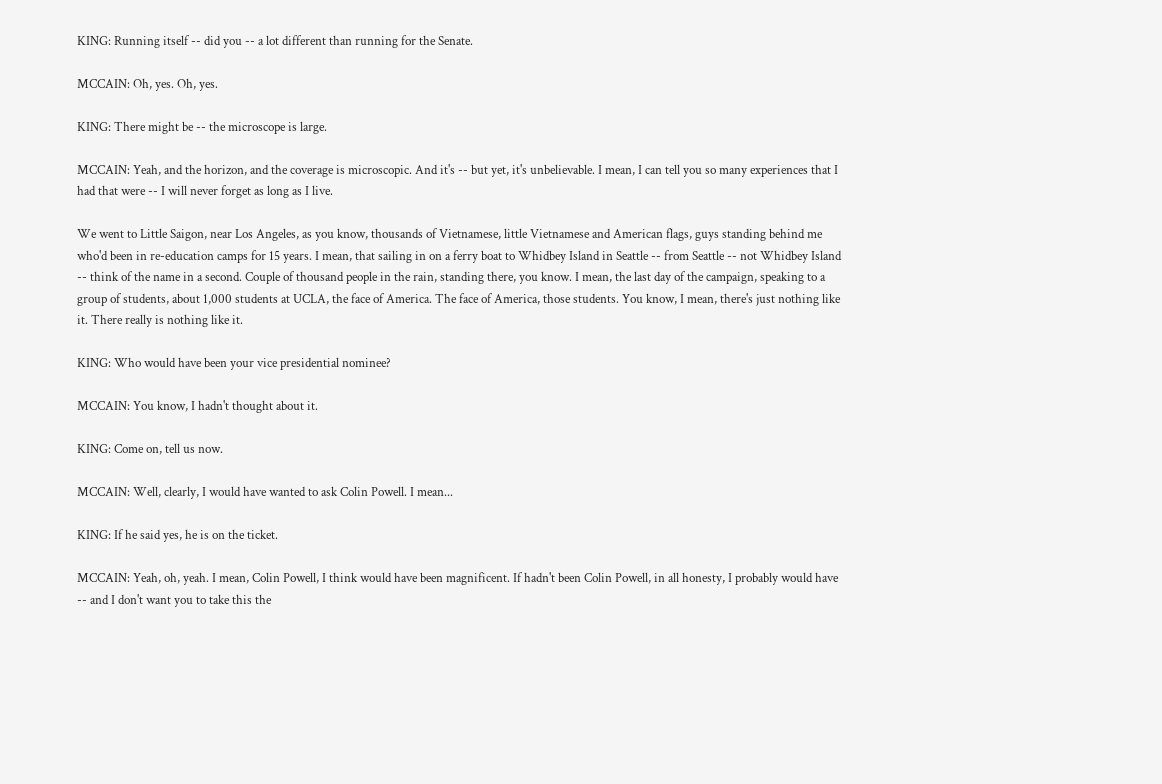KING: Running itself -- did you -- a lot different than running for the Senate.

MCCAIN: Oh, yes. Oh, yes.

KING: There might be -- the microscope is large.

MCCAIN: Yeah, and the horizon, and the coverage is microscopic. And it's -- but yet, it's unbelievable. I mean, I can tell you so many experiences that I had that were -- I will never forget as long as I live.

We went to Little Saigon, near Los Angeles, as you know, thousands of Vietnamese, little Vietnamese and American flags, guys standing behind me who'd been in re-education camps for 15 years. I mean, that sailing in on a ferry boat to Whidbey Island in Seattle -- from Seattle -- not Whidbey Island -- think of the name in a second. Couple of thousand people in the rain, standing there, you know. I mean, the last day of the campaign, speaking to a group of students, about 1,000 students at UCLA, the face of America. The face of America, those students. You know, I mean, there's just nothing like it. There really is nothing like it.

KING: Who would have been your vice presidential nominee?

MCCAIN: You know, I hadn't thought about it.

KING: Come on, tell us now.

MCCAIN: Well, clearly, I would have wanted to ask Colin Powell. I mean...

KING: If he said yes, he is on the ticket.

MCCAIN: Yeah, oh, yeah. I mean, Colin Powell, I think would have been magnificent. If hadn't been Colin Powell, in all honesty, I probably would have -- and I don't want you to take this the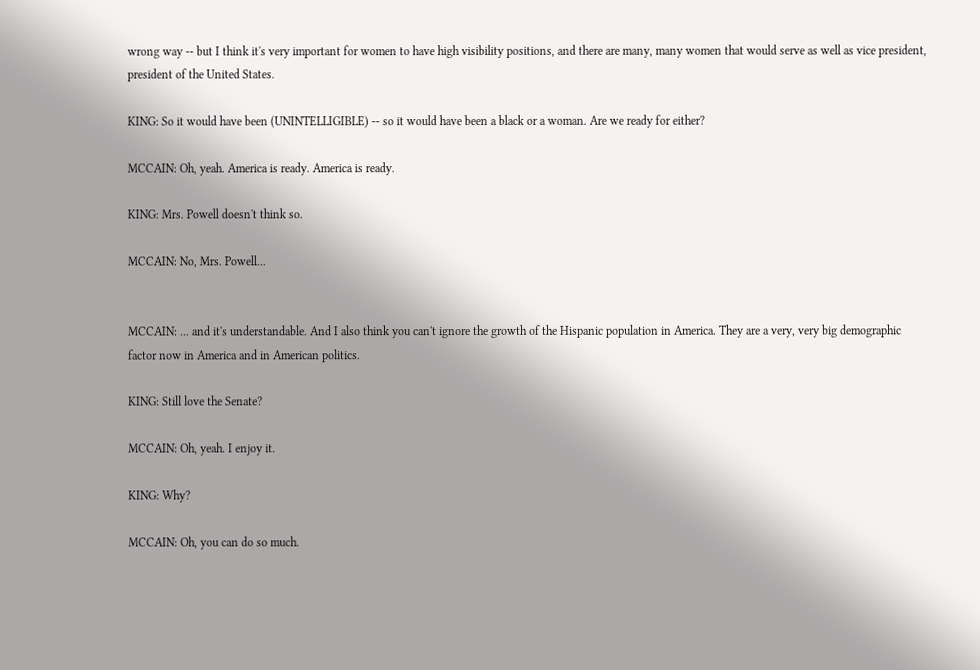wrong way -- but I think it's very important for women to have high visibility positions, and there are many, many women that would serve as well as vice president, president of the United States.

KING: So it would have been (UNINTELLIGIBLE) -- so it would have been a black or a woman. Are we ready for either?

MCCAIN: Oh, yeah. America is ready. America is ready.

KING: Mrs. Powell doesn't think so.

MCCAIN: No, Mrs. Powell...


MCCAIN: ... and it's understandable. And I also think you can't ignore the growth of the Hispanic population in America. They are a very, very big demographic factor now in America and in American politics.

KING: Still love the Senate?

MCCAIN: Oh, yeah. I enjoy it.

KING: Why?

MCCAIN: Oh, you can do so much.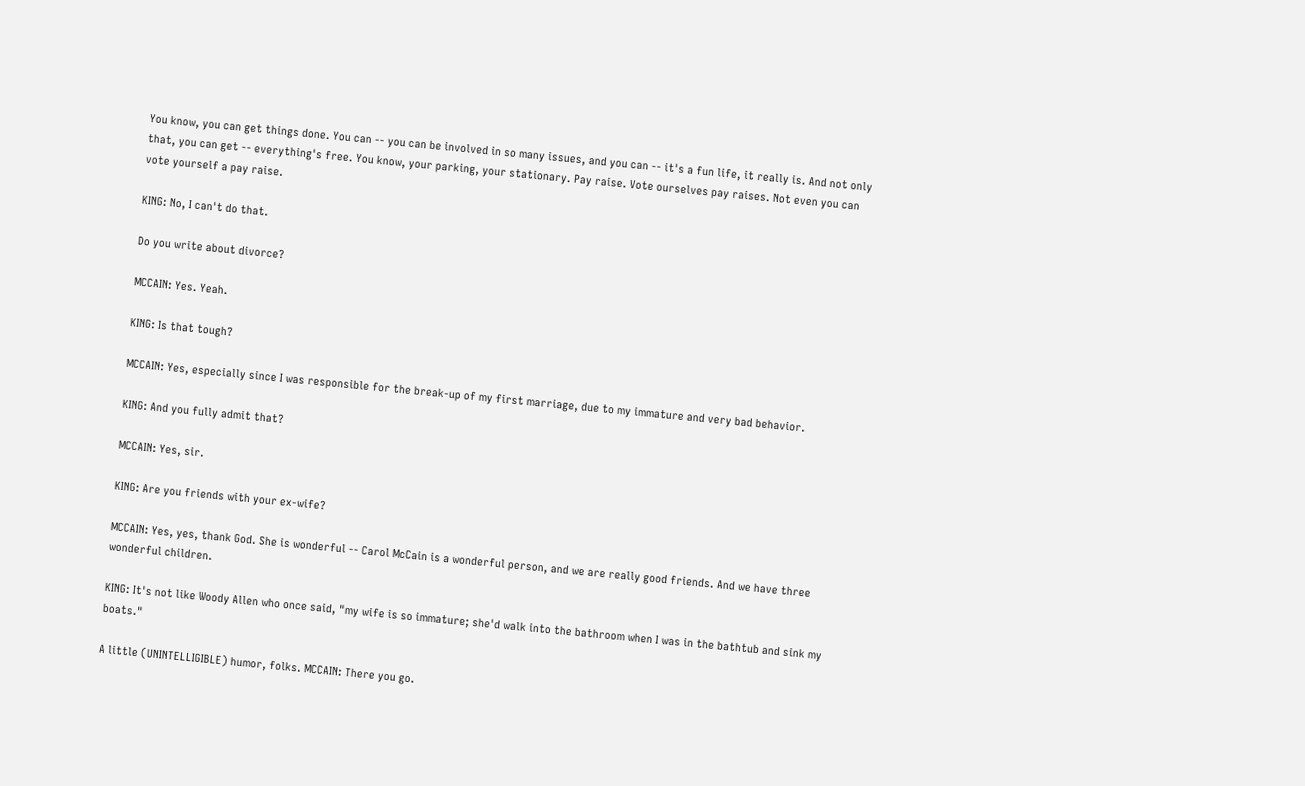You know, you can get things done. You can -- you can be involved in so many issues, and you can -- it's a fun life, it really is. And not only that, you can get -- everything's free. You know, your parking, your stationary. Pay raise. Vote ourselves pay raises. Not even you can vote yourself a pay raise.

KING: No, I can't do that.

Do you write about divorce?

MCCAIN: Yes. Yeah.

KING: Is that tough?

MCCAIN: Yes, especially since I was responsible for the break-up of my first marriage, due to my immature and very bad behavior.

KING: And you fully admit that?

MCCAIN: Yes, sir.

KING: Are you friends with your ex-wife?

MCCAIN: Yes, yes, thank God. She is wonderful -- Carol McCain is a wonderful person, and we are really good friends. And we have three wonderful children.

KING: It's not like Woody Allen who once said, "my wife is so immature; she'd walk into the bathroom when I was in the bathtub and sink my boats."

A little (UNINTELLIGIBLE) humor, folks. MCCAIN: There you go.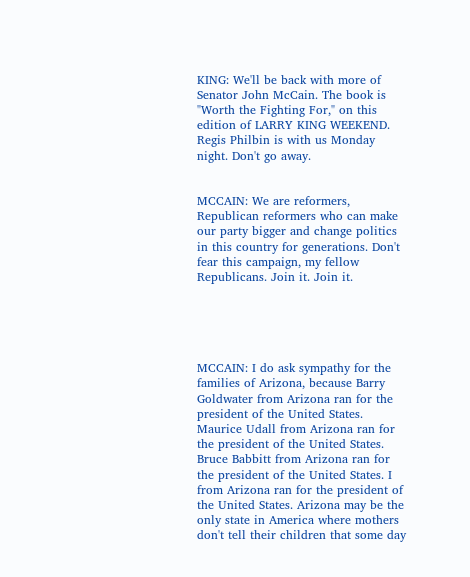KING: We'll be back with more of Senator John McCain. The book is "Worth the Fighting For," on this edition of LARRY KING WEEKEND. Regis Philbin is with us Monday night. Don't go away.


MCCAIN: We are reformers, Republican reformers who can make our party bigger and change politics in this country for generations. Don't fear this campaign, my fellow Republicans. Join it. Join it.





MCCAIN: I do ask sympathy for the families of Arizona, because Barry Goldwater from Arizona ran for the president of the United States. Maurice Udall from Arizona ran for the president of the United States. Bruce Babbitt from Arizona ran for the president of the United States. I from Arizona ran for the president of the United States. Arizona may be the only state in America where mothers don't tell their children that some day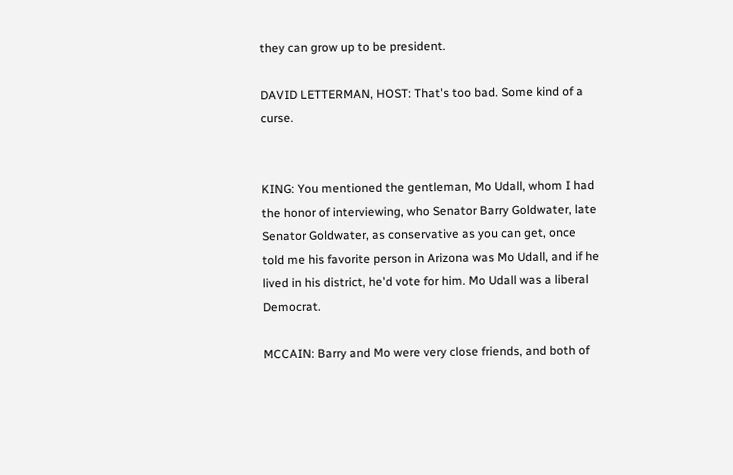they can grow up to be president.

DAVID LETTERMAN, HOST: That's too bad. Some kind of a curse.


KING: You mentioned the gentleman, Mo Udall, whom I had the honor of interviewing, who Senator Barry Goldwater, late Senator Goldwater, as conservative as you can get, once told me his favorite person in Arizona was Mo Udall, and if he lived in his district, he'd vote for him. Mo Udall was a liberal Democrat.

MCCAIN: Barry and Mo were very close friends, and both of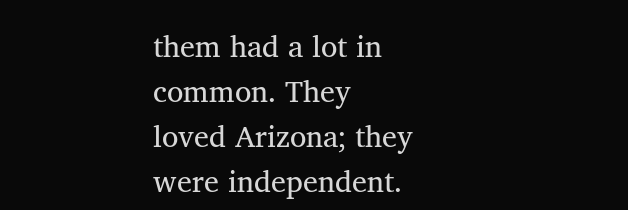them had a lot in common. They loved Arizona; they were independent.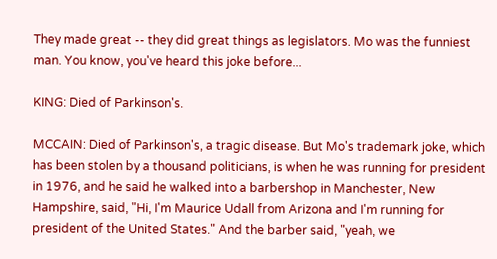They made great -- they did great things as legislators. Mo was the funniest man. You know, you've heard this joke before...

KING: Died of Parkinson's.

MCCAIN: Died of Parkinson's, a tragic disease. But Mo's trademark joke, which has been stolen by a thousand politicians, is when he was running for president in 1976, and he said he walked into a barbershop in Manchester, New Hampshire, said, "Hi, I'm Maurice Udall from Arizona and I'm running for president of the United States." And the barber said, "yeah, we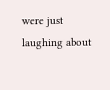were just laughing about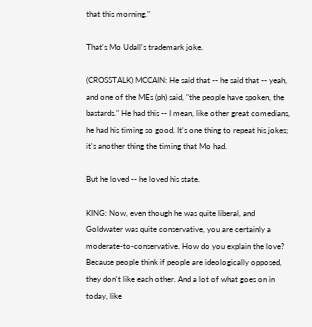that this morning."

That's Mo Udall's trademark joke.

(CROSSTALK) MCCAIN: He said that -- he said that -- yeah, and one of the MEs (ph) said, "the people have spoken, the bastards." He had this -- I mean, like other great comedians, he had his timing so good. It's one thing to repeat his jokes; it's another thing the timing that Mo had.

But he loved -- he loved his state.

KING: Now, even though he was quite liberal, and Goldwater was quite conservative, you are certainly a moderate-to-conservative. How do you explain the love? Because people think if people are ideologically opposed, they don't like each other. And a lot of what goes on in today, like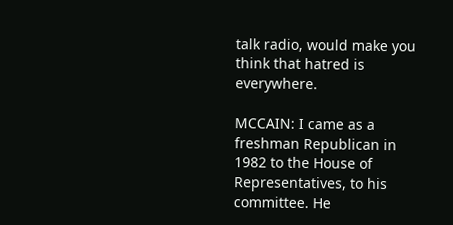talk radio, would make you think that hatred is everywhere.

MCCAIN: I came as a freshman Republican in 1982 to the House of Representatives, to his committee. He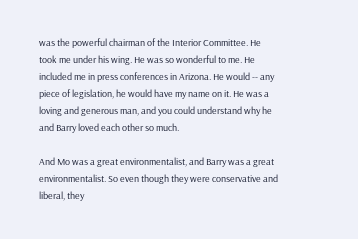was the powerful chairman of the Interior Committee. He took me under his wing. He was so wonderful to me. He included me in press conferences in Arizona. He would -- any piece of legislation, he would have my name on it. He was a loving and generous man, and you could understand why he and Barry loved each other so much.

And Mo was a great environmentalist, and Barry was a great environmentalist. So even though they were conservative and liberal, they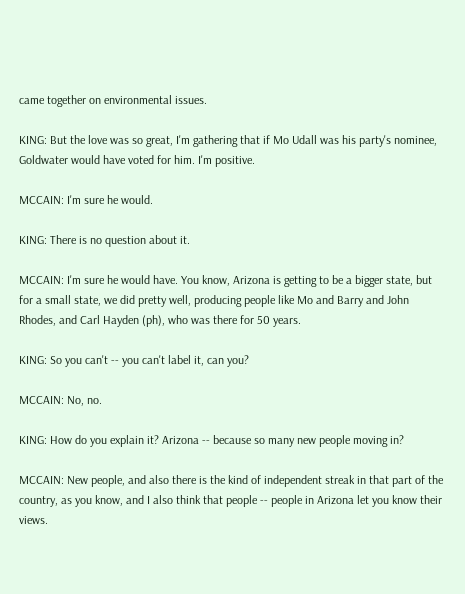came together on environmental issues.

KING: But the love was so great, I'm gathering that if Mo Udall was his party's nominee, Goldwater would have voted for him. I'm positive.

MCCAIN: I'm sure he would.

KING: There is no question about it.

MCCAIN: I'm sure he would have. You know, Arizona is getting to be a bigger state, but for a small state, we did pretty well, producing people like Mo and Barry and John Rhodes, and Carl Hayden (ph), who was there for 50 years.

KING: So you can't -- you can't label it, can you?

MCCAIN: No, no.

KING: How do you explain it? Arizona -- because so many new people moving in?

MCCAIN: New people, and also there is the kind of independent streak in that part of the country, as you know, and I also think that people -- people in Arizona let you know their views.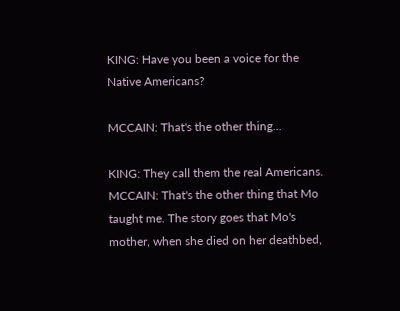KING: Have you been a voice for the Native Americans?

MCCAIN: That's the other thing...

KING: They call them the real Americans. MCCAIN: That's the other thing that Mo taught me. The story goes that Mo's mother, when she died on her deathbed,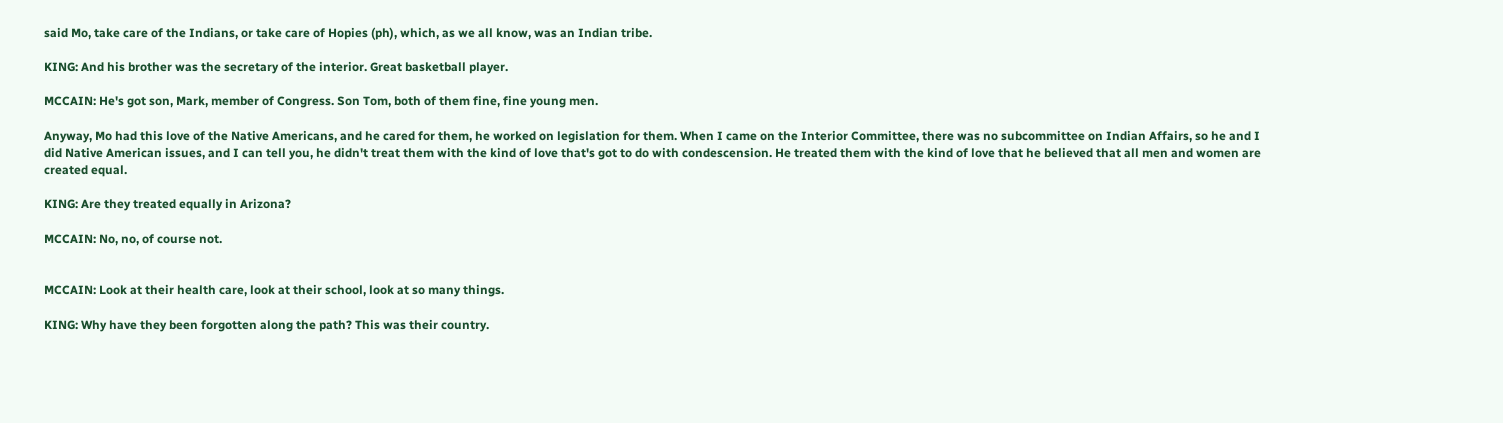said Mo, take care of the Indians, or take care of Hopies (ph), which, as we all know, was an Indian tribe.

KING: And his brother was the secretary of the interior. Great basketball player.

MCCAIN: He's got son, Mark, member of Congress. Son Tom, both of them fine, fine young men.

Anyway, Mo had this love of the Native Americans, and he cared for them, he worked on legislation for them. When I came on the Interior Committee, there was no subcommittee on Indian Affairs, so he and I did Native American issues, and I can tell you, he didn't treat them with the kind of love that's got to do with condescension. He treated them with the kind of love that he believed that all men and women are created equal.

KING: Are they treated equally in Arizona?

MCCAIN: No, no, of course not.


MCCAIN: Look at their health care, look at their school, look at so many things.

KING: Why have they been forgotten along the path? This was their country.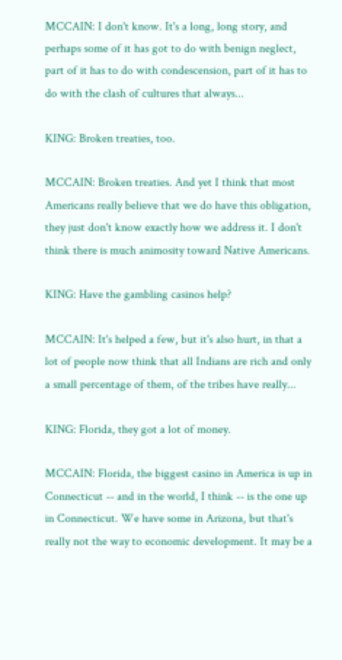MCCAIN: I don't know. It's a long, long story, and perhaps some of it has got to do with benign neglect, part of it has to do with condescension, part of it has to do with the clash of cultures that always...

KING: Broken treaties, too.

MCCAIN: Broken treaties. And yet I think that most Americans really believe that we do have this obligation, they just don't know exactly how we address it. I don't think there is much animosity toward Native Americans.

KING: Have the gambling casinos help?

MCCAIN: It's helped a few, but it's also hurt, in that a lot of people now think that all Indians are rich and only a small percentage of them, of the tribes have really...

KING: Florida, they got a lot of money.

MCCAIN: Florida, the biggest casino in America is up in Connecticut -- and in the world, I think -- is the one up in Connecticut. We have some in Arizona, but that's really not the way to economic development. It may be a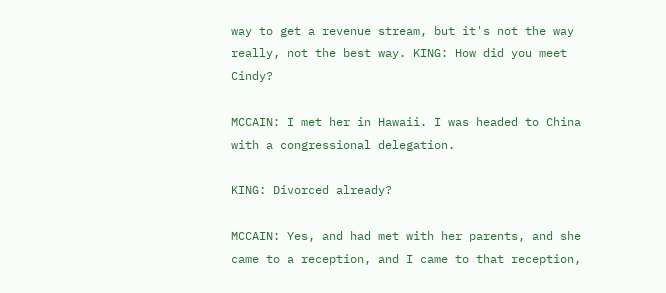way to get a revenue stream, but it's not the way really, not the best way. KING: How did you meet Cindy?

MCCAIN: I met her in Hawaii. I was headed to China with a congressional delegation.

KING: Divorced already?

MCCAIN: Yes, and had met with her parents, and she came to a reception, and I came to that reception,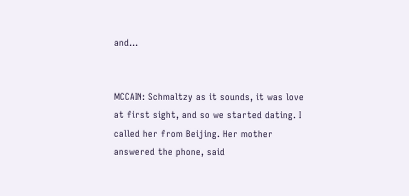and...


MCCAIN: Schmaltzy as it sounds, it was love at first sight, and so we started dating. I called her from Beijing. Her mother answered the phone, said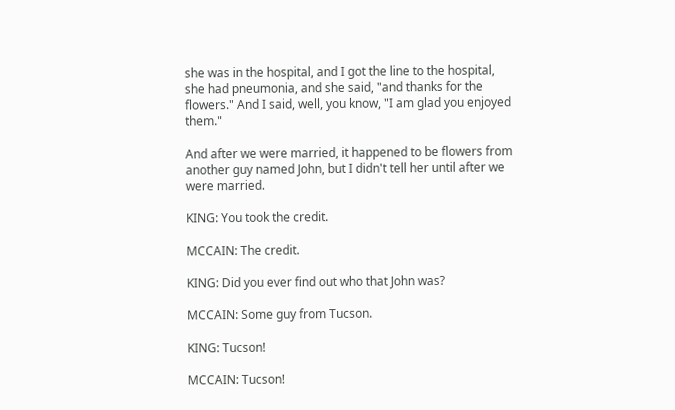she was in the hospital, and I got the line to the hospital, she had pneumonia, and she said, "and thanks for the flowers." And I said, well, you know, "I am glad you enjoyed them."

And after we were married, it happened to be flowers from another guy named John, but I didn't tell her until after we were married.

KING: You took the credit.

MCCAIN: The credit.

KING: Did you ever find out who that John was?

MCCAIN: Some guy from Tucson.

KING: Tucson!

MCCAIN: Tucson!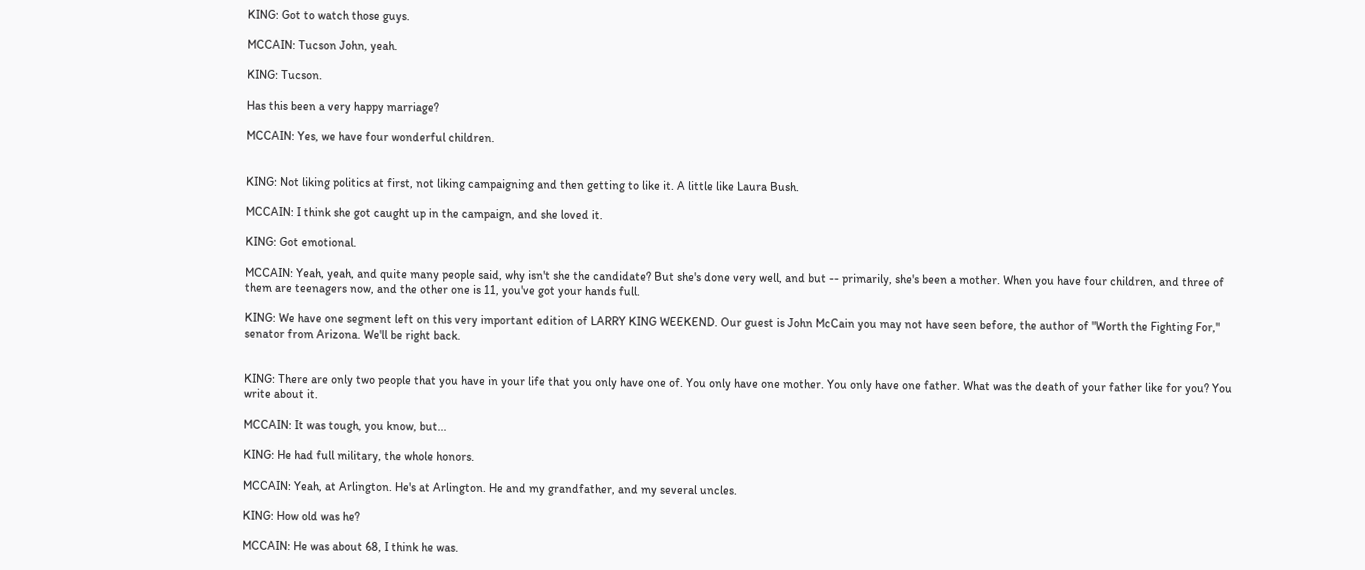KING: Got to watch those guys.

MCCAIN: Tucson John, yeah.

KING: Tucson.

Has this been a very happy marriage?

MCCAIN: Yes, we have four wonderful children.


KING: Not liking politics at first, not liking campaigning and then getting to like it. A little like Laura Bush.

MCCAIN: I think she got caught up in the campaign, and she loved it.

KING: Got emotional.

MCCAIN: Yeah, yeah, and quite many people said, why isn't she the candidate? But she's done very well, and but -- primarily, she's been a mother. When you have four children, and three of them are teenagers now, and the other one is 11, you've got your hands full.

KING: We have one segment left on this very important edition of LARRY KING WEEKEND. Our guest is John McCain you may not have seen before, the author of "Worth the Fighting For," senator from Arizona. We'll be right back.


KING: There are only two people that you have in your life that you only have one of. You only have one mother. You only have one father. What was the death of your father like for you? You write about it.

MCCAIN: It was tough, you know, but...

KING: He had full military, the whole honors.

MCCAIN: Yeah, at Arlington. He's at Arlington. He and my grandfather, and my several uncles.

KING: How old was he?

MCCAIN: He was about 68, I think he was.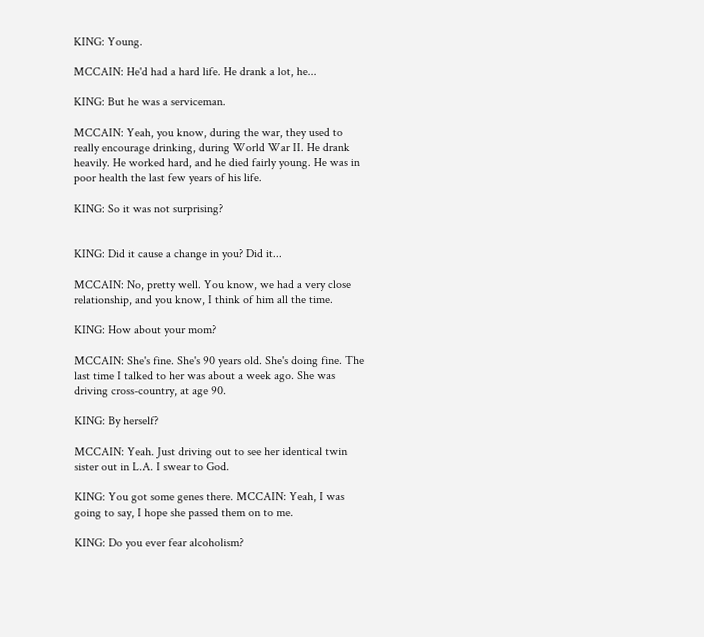KING: Young.

MCCAIN: He'd had a hard life. He drank a lot, he...

KING: But he was a serviceman.

MCCAIN: Yeah, you know, during the war, they used to really encourage drinking, during World War II. He drank heavily. He worked hard, and he died fairly young. He was in poor health the last few years of his life.

KING: So it was not surprising?


KING: Did it cause a change in you? Did it...

MCCAIN: No, pretty well. You know, we had a very close relationship, and you know, I think of him all the time.

KING: How about your mom?

MCCAIN: She's fine. She's 90 years old. She's doing fine. The last time I talked to her was about a week ago. She was driving cross-country, at age 90.

KING: By herself?

MCCAIN: Yeah. Just driving out to see her identical twin sister out in L.A. I swear to God.

KING: You got some genes there. MCCAIN: Yeah, I was going to say, I hope she passed them on to me.

KING: Do you ever fear alcoholism?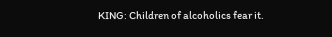KING: Children of alcoholics fear it.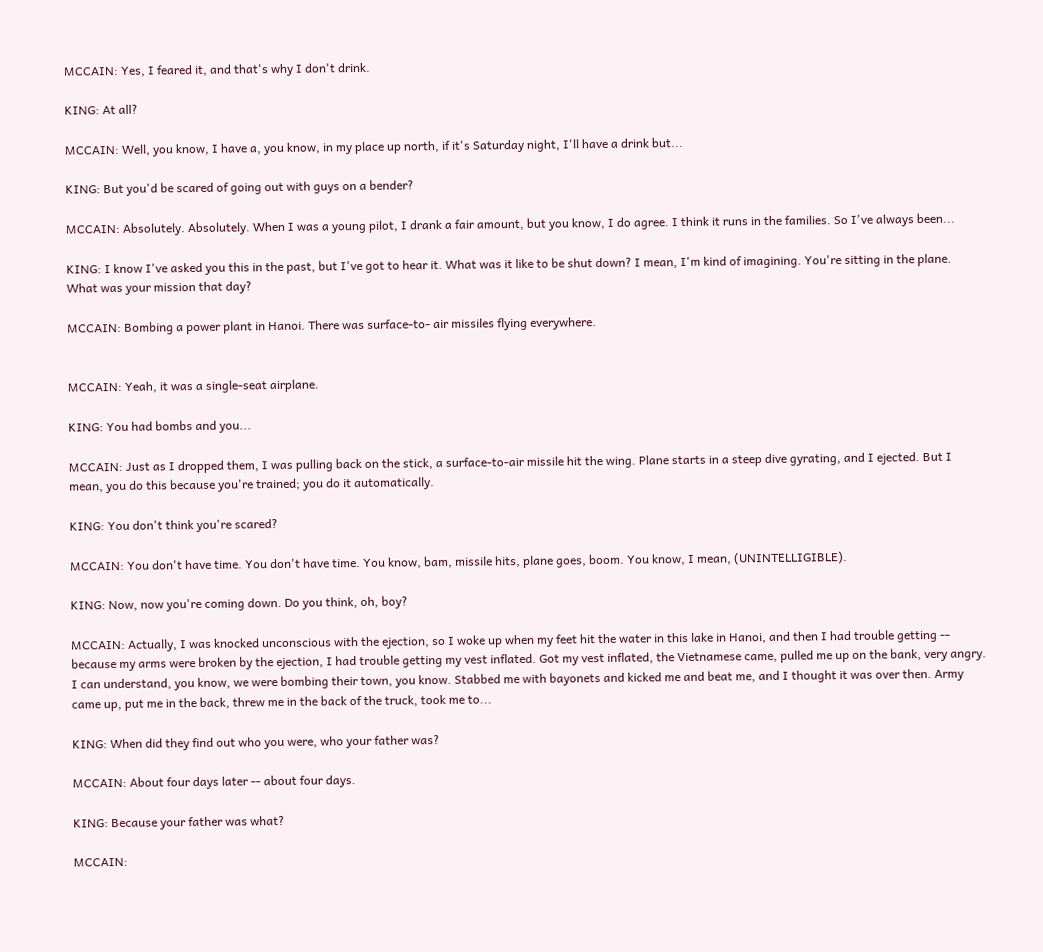MCCAIN: Yes, I feared it, and that's why I don't drink.

KING: At all?

MCCAIN: Well, you know, I have a, you know, in my place up north, if it's Saturday night, I'll have a drink but...

KING: But you'd be scared of going out with guys on a bender?

MCCAIN: Absolutely. Absolutely. When I was a young pilot, I drank a fair amount, but you know, I do agree. I think it runs in the families. So I've always been...

KING: I know I've asked you this in the past, but I've got to hear it. What was it like to be shut down? I mean, I'm kind of imagining. You're sitting in the plane. What was your mission that day?

MCCAIN: Bombing a power plant in Hanoi. There was surface-to- air missiles flying everywhere.


MCCAIN: Yeah, it was a single-seat airplane.

KING: You had bombs and you...

MCCAIN: Just as I dropped them, I was pulling back on the stick, a surface-to-air missile hit the wing. Plane starts in a steep dive gyrating, and I ejected. But I mean, you do this because you're trained; you do it automatically.

KING: You don't think you're scared?

MCCAIN: You don't have time. You don't have time. You know, bam, missile hits, plane goes, boom. You know, I mean, (UNINTELLIGIBLE).

KING: Now, now you're coming down. Do you think, oh, boy?

MCCAIN: Actually, I was knocked unconscious with the ejection, so I woke up when my feet hit the water in this lake in Hanoi, and then I had trouble getting -- because my arms were broken by the ejection, I had trouble getting my vest inflated. Got my vest inflated, the Vietnamese came, pulled me up on the bank, very angry. I can understand, you know, we were bombing their town, you know. Stabbed me with bayonets and kicked me and beat me, and I thought it was over then. Army came up, put me in the back, threw me in the back of the truck, took me to...

KING: When did they find out who you were, who your father was?

MCCAIN: About four days later -- about four days.

KING: Because your father was what?

MCCAIN: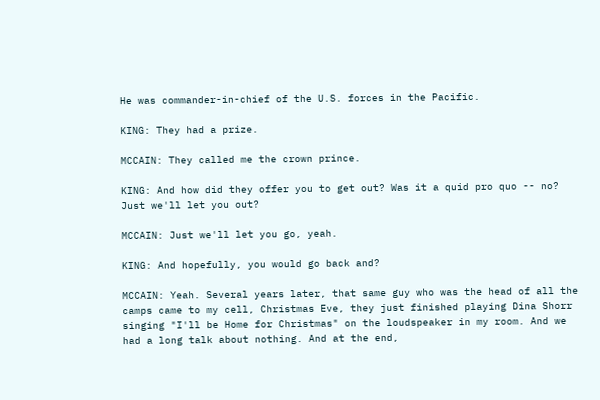He was commander-in-chief of the U.S. forces in the Pacific.

KING: They had a prize.

MCCAIN: They called me the crown prince.

KING: And how did they offer you to get out? Was it a quid pro quo -- no? Just we'll let you out?

MCCAIN: Just we'll let you go, yeah.

KING: And hopefully, you would go back and?

MCCAIN: Yeah. Several years later, that same guy who was the head of all the camps came to my cell, Christmas Eve, they just finished playing Dina Shorr singing "I'll be Home for Christmas" on the loudspeaker in my room. And we had a long talk about nothing. And at the end,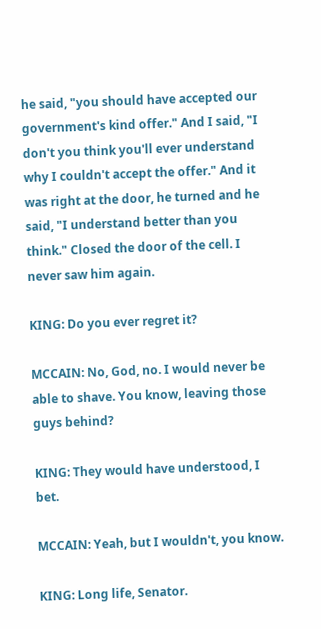he said, "you should have accepted our government's kind offer." And I said, "I don't you think you'll ever understand why I couldn't accept the offer." And it was right at the door, he turned and he said, "I understand better than you think." Closed the door of the cell. I never saw him again.

KING: Do you ever regret it?

MCCAIN: No, God, no. I would never be able to shave. You know, leaving those guys behind?

KING: They would have understood, I bet.

MCCAIN: Yeah, but I wouldn't, you know.

KING: Long life, Senator.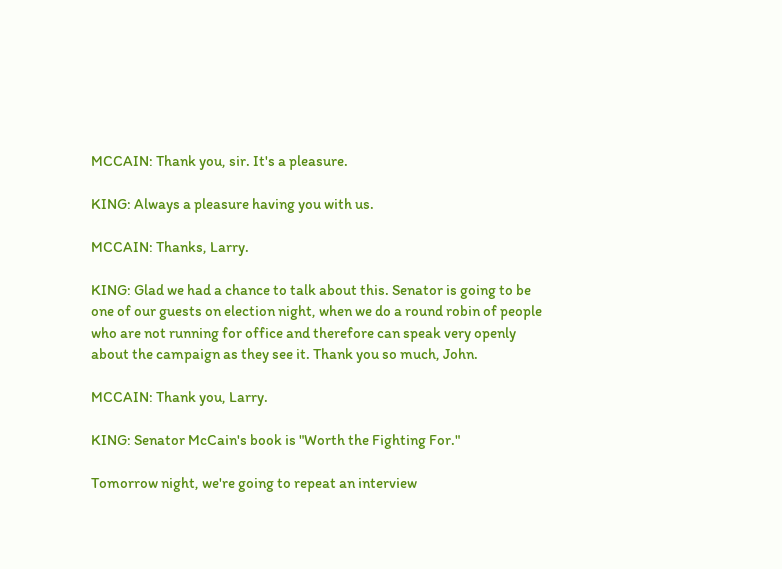MCCAIN: Thank you, sir. It's a pleasure.

KING: Always a pleasure having you with us.

MCCAIN: Thanks, Larry.

KING: Glad we had a chance to talk about this. Senator is going to be one of our guests on election night, when we do a round robin of people who are not running for office and therefore can speak very openly about the campaign as they see it. Thank you so much, John.

MCCAIN: Thank you, Larry.

KING: Senator McCain's book is "Worth the Fighting For."

Tomorrow night, we're going to repeat an interview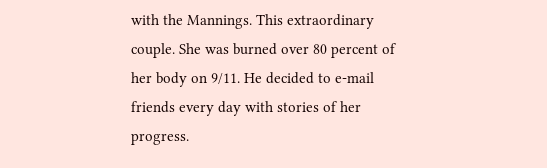with the Mannings. This extraordinary couple. She was burned over 80 percent of her body on 9/11. He decided to e-mail friends every day with stories of her progress.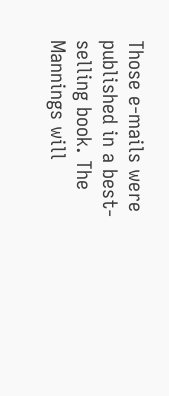Those e-mails were published in a best- selling book. The Mannings will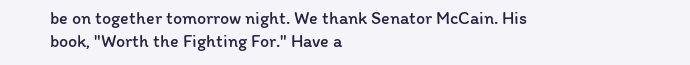be on together tomorrow night. We thank Senator McCain. His book, "Worth the Fighting For." Have a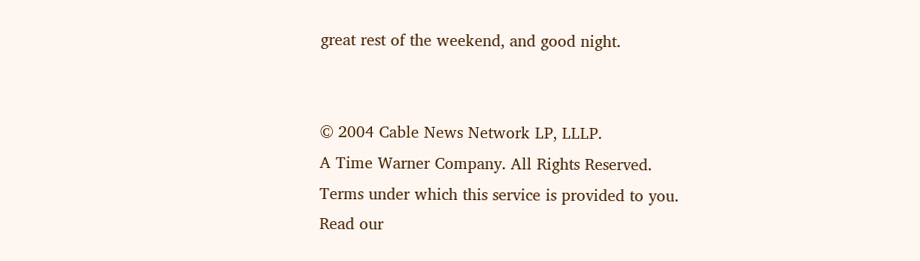great rest of the weekend, and good night.


© 2004 Cable News Network LP, LLLP.
A Time Warner Company. All Rights Reserved.
Terms under which this service is provided to you.
Read our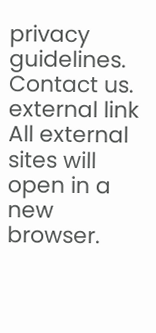privacy guidelines. Contact us.
external link
All external sites will open in a new browser.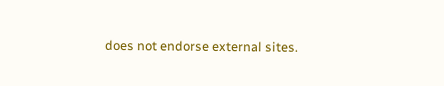does not endorse external sites.